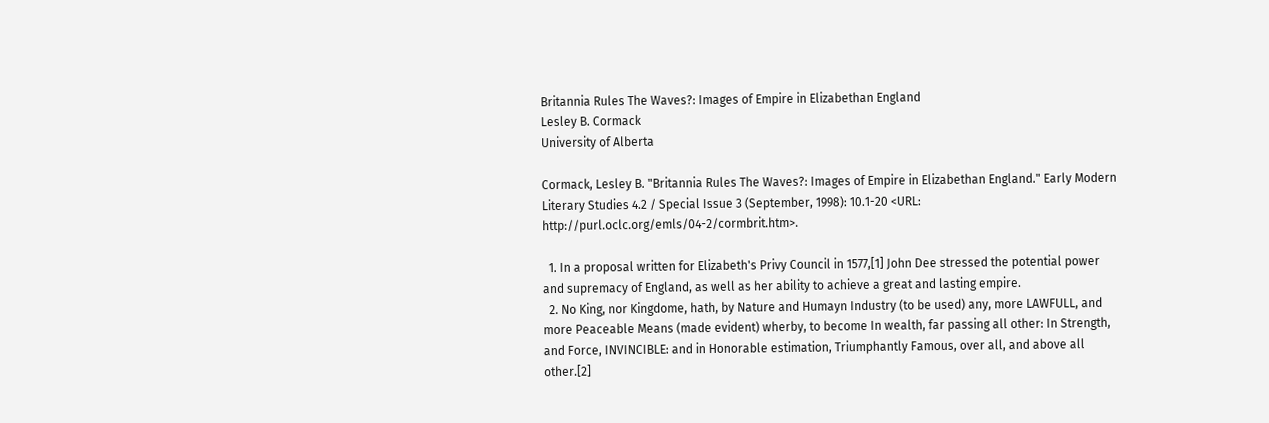Britannia Rules The Waves?: Images of Empire in Elizabethan England
Lesley B. Cormack
University of Alberta

Cormack, Lesley B. "Britannia Rules The Waves?: Images of Empire in Elizabethan England." Early Modern Literary Studies 4.2 / Special Issue 3 (September, 1998): 10.1-20 <URL: http://purl.oclc.org/emls/04-2/cormbrit.htm>.

  1. In a proposal written for Elizabeth's Privy Council in 1577,[1] John Dee stressed the potential power and supremacy of England, as well as her ability to achieve a great and lasting empire.
  2. No King, nor Kingdome, hath, by Nature and Humayn Industry (to be used) any, more LAWFULL, and more Peaceable Means (made evident) wherby, to become In wealth, far passing all other: In Strength, and Force, INVINCIBLE: and in Honorable estimation, Triumphantly Famous, over all, and above all other.[2]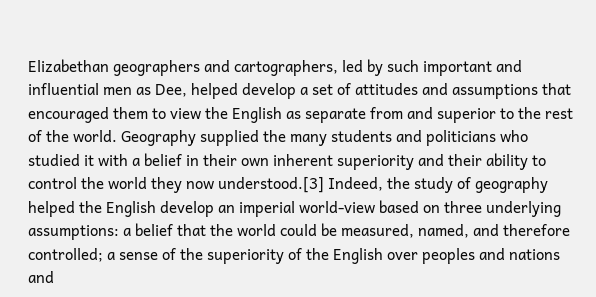Elizabethan geographers and cartographers, led by such important and influential men as Dee, helped develop a set of attitudes and assumptions that encouraged them to view the English as separate from and superior to the rest of the world. Geography supplied the many students and politicians who studied it with a belief in their own inherent superiority and their ability to control the world they now understood.[3] Indeed, the study of geography helped the English develop an imperial world-view based on three underlying assumptions: a belief that the world could be measured, named, and therefore controlled; a sense of the superiority of the English over peoples and nations and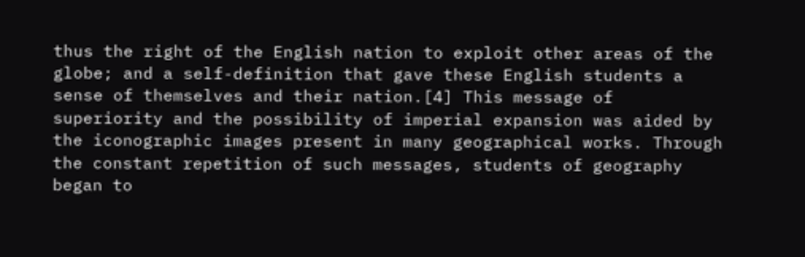thus the right of the English nation to exploit other areas of the globe; and a self-definition that gave these English students a sense of themselves and their nation.[4] This message of superiority and the possibility of imperial expansion was aided by the iconographic images present in many geographical works. Through the constant repetition of such messages, students of geography began to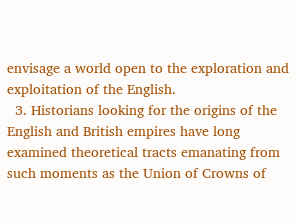envisage a world open to the exploration and exploitation of the English.
  3. Historians looking for the origins of the English and British empires have long examined theoretical tracts emanating from such moments as the Union of Crowns of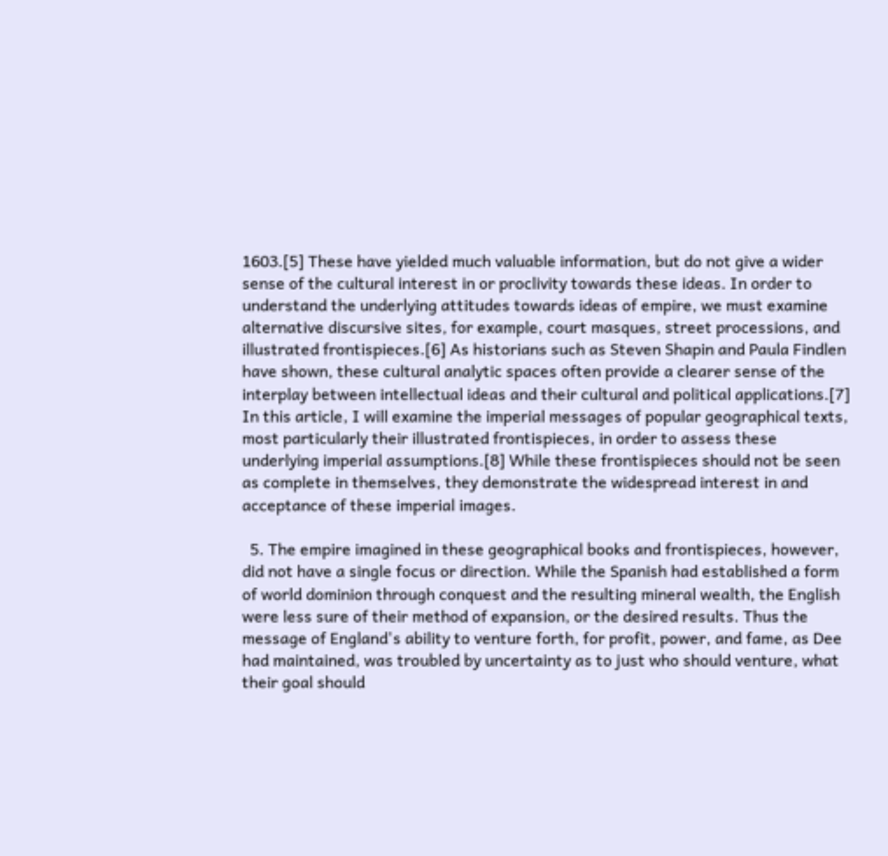1603.[5] These have yielded much valuable information, but do not give a wider sense of the cultural interest in or proclivity towards these ideas. In order to understand the underlying attitudes towards ideas of empire, we must examine alternative discursive sites, for example, court masques, street processions, and illustrated frontispieces.[6] As historians such as Steven Shapin and Paula Findlen have shown, these cultural analytic spaces often provide a clearer sense of the interplay between intellectual ideas and their cultural and political applications.[7] In this article, I will examine the imperial messages of popular geographical texts, most particularly their illustrated frontispieces, in order to assess these underlying imperial assumptions.[8] While these frontispieces should not be seen as complete in themselves, they demonstrate the widespread interest in and acceptance of these imperial images.

  5. The empire imagined in these geographical books and frontispieces, however, did not have a single focus or direction. While the Spanish had established a form of world dominion through conquest and the resulting mineral wealth, the English were less sure of their method of expansion, or the desired results. Thus the message of England's ability to venture forth, for profit, power, and fame, as Dee had maintained, was troubled by uncertainty as to just who should venture, what their goal should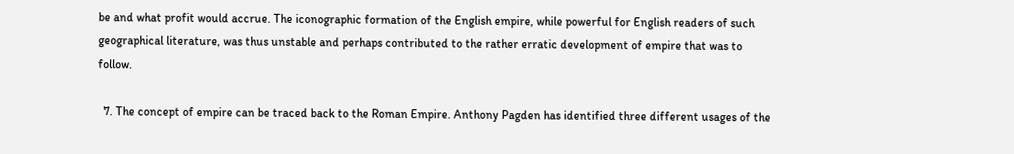be and what profit would accrue. The iconographic formation of the English empire, while powerful for English readers of such geographical literature, was thus unstable and perhaps contributed to the rather erratic development of empire that was to follow.

  7. The concept of empire can be traced back to the Roman Empire. Anthony Pagden has identified three different usages of the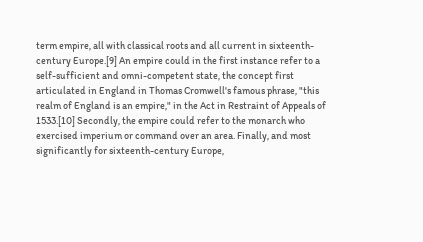term empire, all with classical roots and all current in sixteenth-century Europe.[9] An empire could in the first instance refer to a self-sufficient and omni-competent state, the concept first articulated in England in Thomas Cromwell's famous phrase, "this realm of England is an empire," in the Act in Restraint of Appeals of 1533.[10] Secondly, the empire could refer to the monarch who exercised imperium or command over an area. Finally, and most significantly for sixteenth-century Europe,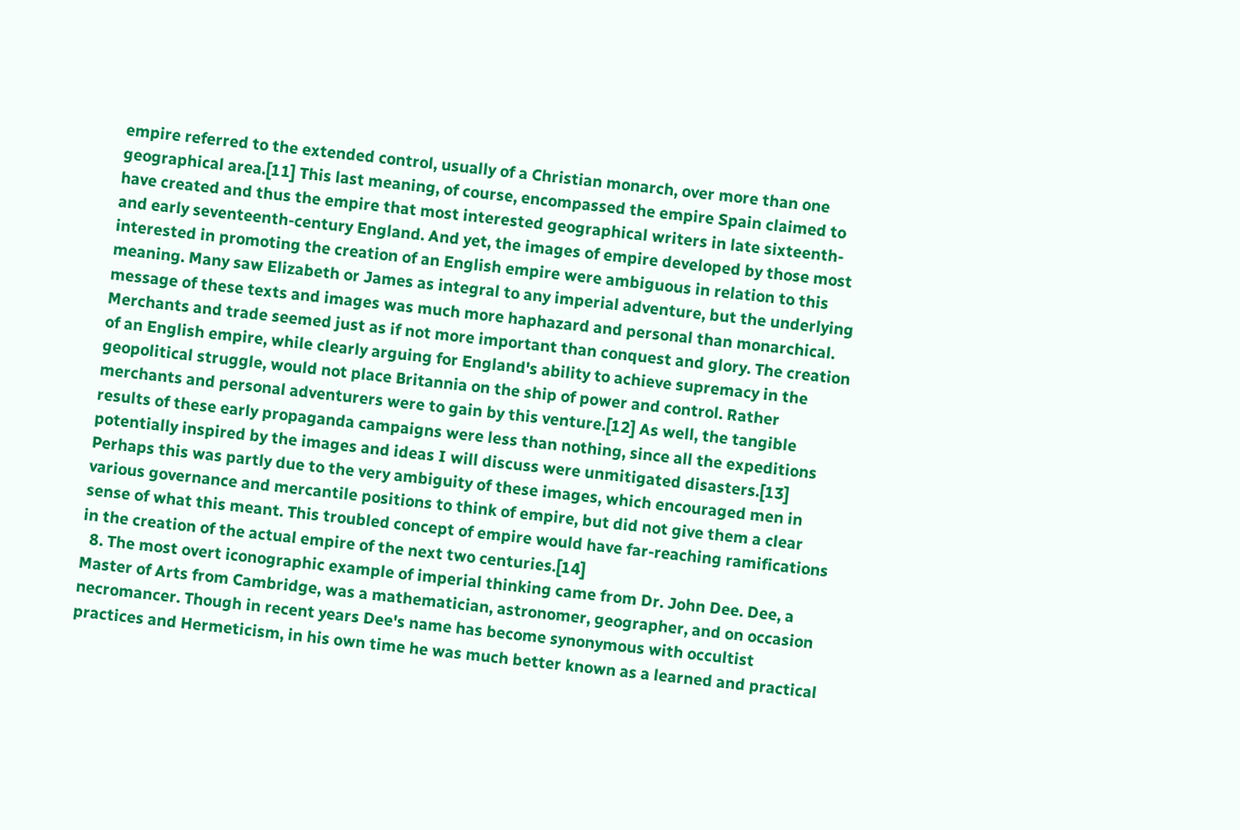empire referred to the extended control, usually of a Christian monarch, over more than one geographical area.[11] This last meaning, of course, encompassed the empire Spain claimed to have created and thus the empire that most interested geographical writers in late sixteenth- and early seventeenth-century England. And yet, the images of empire developed by those most interested in promoting the creation of an English empire were ambiguous in relation to this meaning. Many saw Elizabeth or James as integral to any imperial adventure, but the underlying message of these texts and images was much more haphazard and personal than monarchical. Merchants and trade seemed just as if not more important than conquest and glory. The creation of an English empire, while clearly arguing for England's ability to achieve supremacy in the geopolitical struggle, would not place Britannia on the ship of power and control. Rather merchants and personal adventurers were to gain by this venture.[12] As well, the tangible results of these early propaganda campaigns were less than nothing, since all the expeditions potentially inspired by the images and ideas I will discuss were unmitigated disasters.[13] Perhaps this was partly due to the very ambiguity of these images, which encouraged men in various governance and mercantile positions to think of empire, but did not give them a clear sense of what this meant. This troubled concept of empire would have far-reaching ramifications in the creation of the actual empire of the next two centuries.[14]
  8. The most overt iconographic example of imperial thinking came from Dr. John Dee. Dee, a Master of Arts from Cambridge, was a mathematician, astronomer, geographer, and on occasion necromancer. Though in recent years Dee's name has become synonymous with occultist practices and Hermeticism, in his own time he was much better known as a learned and practical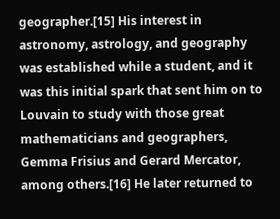geographer.[15] His interest in astronomy, astrology, and geography was established while a student, and it was this initial spark that sent him on to Louvain to study with those great mathematicians and geographers, Gemma Frisius and Gerard Mercator, among others.[16] He later returned to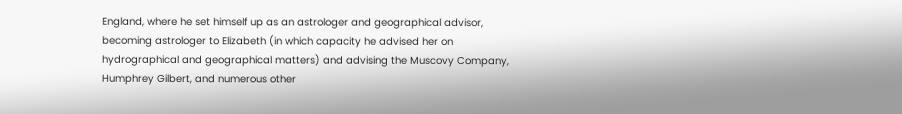England, where he set himself up as an astrologer and geographical advisor, becoming astrologer to Elizabeth (in which capacity he advised her on hydrographical and geographical matters) and advising the Muscovy Company, Humphrey Gilbert, and numerous other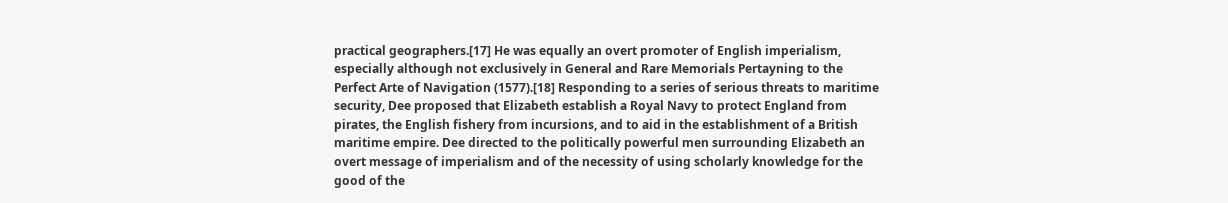practical geographers.[17] He was equally an overt promoter of English imperialism, especially although not exclusively in General and Rare Memorials Pertayning to the Perfect Arte of Navigation (1577).[18] Responding to a series of serious threats to maritime security, Dee proposed that Elizabeth establish a Royal Navy to protect England from pirates, the English fishery from incursions, and to aid in the establishment of a British maritime empire. Dee directed to the politically powerful men surrounding Elizabeth an overt message of imperialism and of the necessity of using scholarly knowledge for the good of the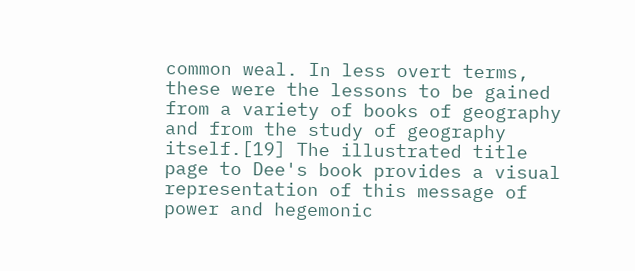common weal. In less overt terms, these were the lessons to be gained from a variety of books of geography and from the study of geography itself.[19] The illustrated title page to Dee's book provides a visual representation of this message of power and hegemonic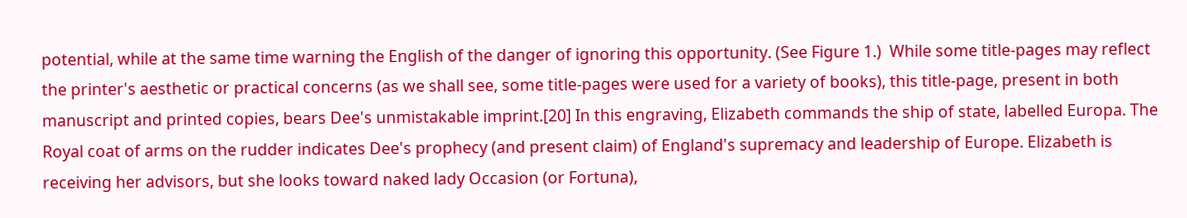potential, while at the same time warning the English of the danger of ignoring this opportunity. (See Figure 1.)  While some title-pages may reflect the printer's aesthetic or practical concerns (as we shall see, some title-pages were used for a variety of books), this title-page, present in both manuscript and printed copies, bears Dee's unmistakable imprint.[20] In this engraving, Elizabeth commands the ship of state, labelled Europa. The Royal coat of arms on the rudder indicates Dee's prophecy (and present claim) of England's supremacy and leadership of Europe. Elizabeth is receiving her advisors, but she looks toward naked lady Occasion (or Fortuna),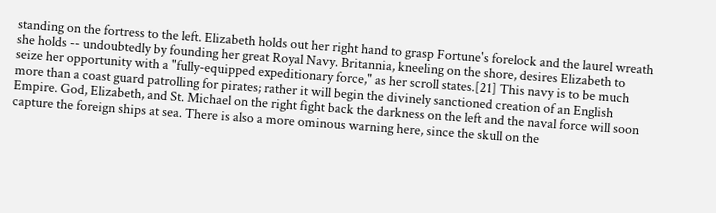standing on the fortress to the left. Elizabeth holds out her right hand to grasp Fortune's forelock and the laurel wreath she holds -- undoubtedly by founding her great Royal Navy. Britannia, kneeling on the shore, desires Elizabeth to seize her opportunity with a "fully-equipped expeditionary force," as her scroll states.[21] This navy is to be much more than a coast guard patrolling for pirates; rather it will begin the divinely sanctioned creation of an English Empire. God, Elizabeth, and St. Michael on the right fight back the darkness on the left and the naval force will soon capture the foreign ships at sea. There is also a more ominous warning here, since the skull on the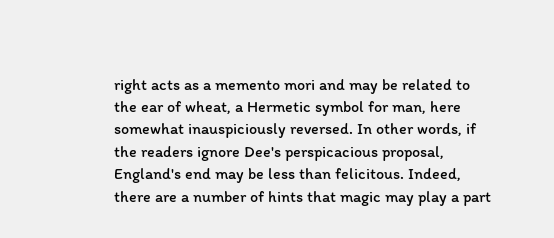right acts as a memento mori and may be related to the ear of wheat, a Hermetic symbol for man, here somewhat inauspiciously reversed. In other words, if the readers ignore Dee's perspicacious proposal, England's end may be less than felicitous. Indeed, there are a number of hints that magic may play a part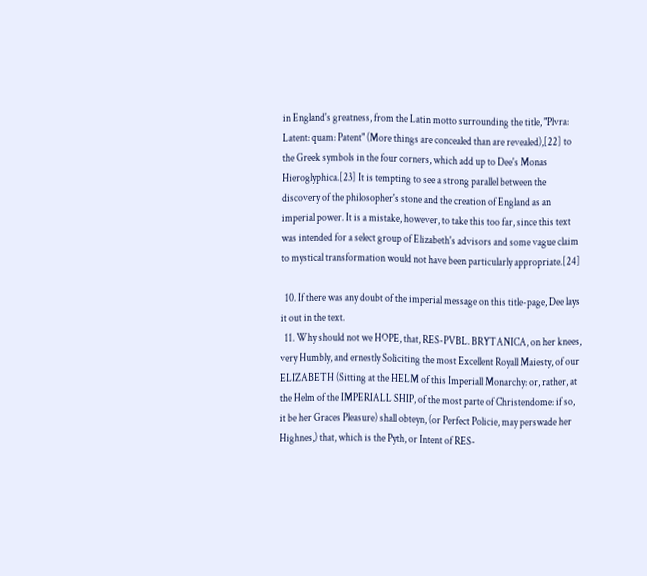in England's greatness, from the Latin motto surrounding the title, "Plvra: Latent: quam: Patent" (More things are concealed than are revealed),[22] to the Greek symbols in the four corners, which add up to Dee's Monas Hieroglyphica.[23] It is tempting to see a strong parallel between the discovery of the philosopher's stone and the creation of England as an imperial power. It is a mistake, however, to take this too far, since this text was intended for a select group of Elizabeth's advisors and some vague claim to mystical transformation would not have been particularly appropriate.[24]

  10. If there was any doubt of the imperial message on this title-page, Dee lays it out in the text.
  11. Why should not we HOPE, that, RES-PVBL. BRYTANICA, on her knees, very Humbly, and ernestly Soliciting the most Excellent Royall Maiesty, of our ELIZABETH (Sitting at the HELM of this Imperiall Monarchy: or, rather, at the Helm of the IMPERIALL SHIP, of the most parte of Christendome: if so, it be her Graces Pleasure) shall obteyn, (or Perfect Policie, may perswade her Highnes,) that, which is the Pyth, or Intent of RES-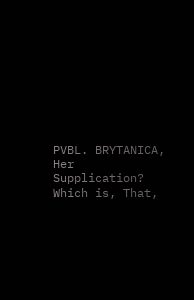PVBL. BRYTANICA, Her Supplication? Which is, That,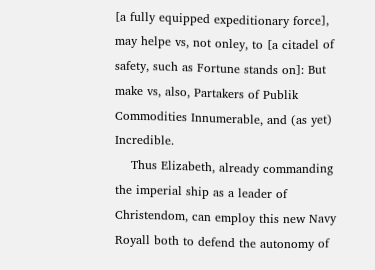[a fully equipped expeditionary force], may helpe vs, not onley, to [a citadel of safety, such as Fortune stands on]: But make vs, also, Partakers of Publik Commodities Innumerable, and (as yet) Incredible.
    Thus Elizabeth, already commanding the imperial ship as a leader of Christendom, can employ this new Navy Royall both to defend the autonomy of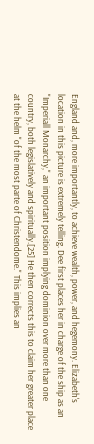England and, more importantly, to achieve wealth, power, and hegemony. Elizabeth's location in this picture is extremely telling. Dee first places her in charge of the ship as an "Imperiall Monarchy," an important position implying dominion over more than one country, both legislatively and spiritually.[25] He then corrects this to claim her greater place at the helm "of the most parte of Christendome." This implies an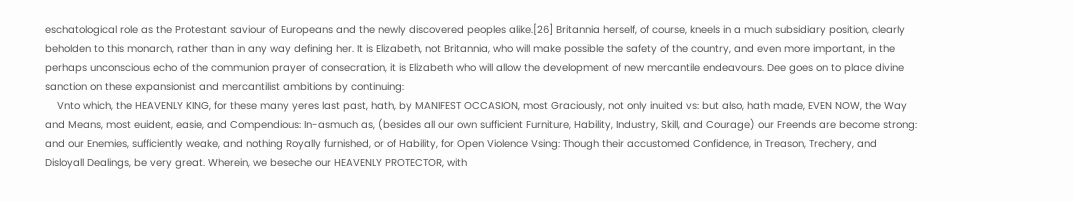eschatological role as the Protestant saviour of Europeans and the newly discovered peoples alike.[26] Britannia herself, of course, kneels in a much subsidiary position, clearly beholden to this monarch, rather than in any way defining her. It is Elizabeth, not Britannia, who will make possible the safety of the country, and even more important, in the perhaps unconscious echo of the communion prayer of consecration, it is Elizabeth who will allow the development of new mercantile endeavours. Dee goes on to place divine sanction on these expansionist and mercantilist ambitions by continuing:
    Vnto which, the HEAVENLY KING, for these many yeres last past, hath, by MANIFEST OCCASION, most Graciously, not only inuited vs: but also, hath made, EVEN NOW, the Way and Means, most euident, easie, and Compendious: In-asmuch as, (besides all our own sufficient Furniture, Hability, Industry, Skill, and Courage) our Freends are become strong: and our Enemies, sufficiently weake, and nothing Royally furnished, or of Hability, for Open Violence Vsing: Though their accustomed Confidence, in Treason, Trechery, and Disloyall Dealings, be very great. Wherein, we beseche our HEAVENLY PROTECTOR, with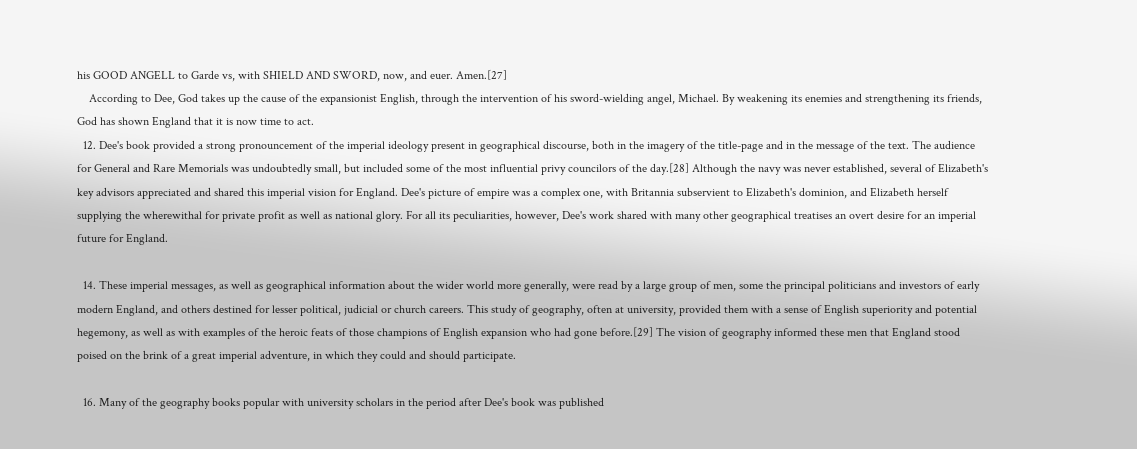his GOOD ANGELL to Garde vs, with SHIELD AND SWORD, now, and euer. Amen.[27]
    According to Dee, God takes up the cause of the expansionist English, through the intervention of his sword-wielding angel, Michael. By weakening its enemies and strengthening its friends, God has shown England that it is now time to act.
  12. Dee's book provided a strong pronouncement of the imperial ideology present in geographical discourse, both in the imagery of the title-page and in the message of the text. The audience for General and Rare Memorials was undoubtedly small, but included some of the most influential privy councilors of the day.[28] Although the navy was never established, several of Elizabeth's key advisors appreciated and shared this imperial vision for England. Dee's picture of empire was a complex one, with Britannia subservient to Elizabeth's dominion, and Elizabeth herself supplying the wherewithal for private profit as well as national glory. For all its peculiarities, however, Dee's work shared with many other geographical treatises an overt desire for an imperial future for England.

  14. These imperial messages, as well as geographical information about the wider world more generally, were read by a large group of men, some the principal politicians and investors of early modern England, and others destined for lesser political, judicial or church careers. This study of geography, often at university, provided them with a sense of English superiority and potential hegemony, as well as with examples of the heroic feats of those champions of English expansion who had gone before.[29] The vision of geography informed these men that England stood poised on the brink of a great imperial adventure, in which they could and should participate.

  16. Many of the geography books popular with university scholars in the period after Dee's book was published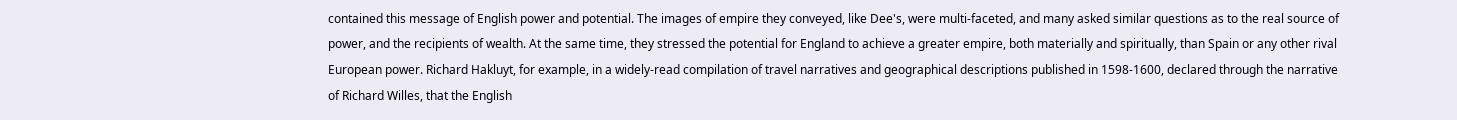contained this message of English power and potential. The images of empire they conveyed, like Dee's, were multi-faceted, and many asked similar questions as to the real source of power, and the recipients of wealth. At the same time, they stressed the potential for England to achieve a greater empire, both materially and spiritually, than Spain or any other rival European power. Richard Hakluyt, for example, in a widely-read compilation of travel narratives and geographical descriptions published in 1598-1600, declared through the narrative of Richard Willes, that the English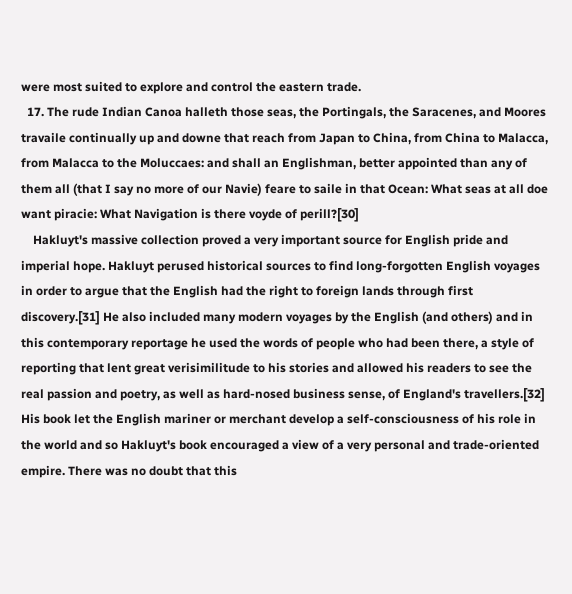were most suited to explore and control the eastern trade.
  17. The rude Indian Canoa halleth those seas, the Portingals, the Saracenes, and Moores travaile continually up and downe that reach from Japan to China, from China to Malacca, from Malacca to the Moluccaes: and shall an Englishman, better appointed than any of them all (that I say no more of our Navie) feare to saile in that Ocean: What seas at all doe want piracie: What Navigation is there voyde of perill?[30]
    Hakluyt's massive collection proved a very important source for English pride and imperial hope. Hakluyt perused historical sources to find long-forgotten English voyages in order to argue that the English had the right to foreign lands through first discovery.[31] He also included many modern voyages by the English (and others) and in this contemporary reportage he used the words of people who had been there, a style of reporting that lent great verisimilitude to his stories and allowed his readers to see the real passion and poetry, as well as hard-nosed business sense, of England's travellers.[32] His book let the English mariner or merchant develop a self-consciousness of his role in the world and so Hakluyt's book encouraged a view of a very personal and trade-oriented empire. There was no doubt that this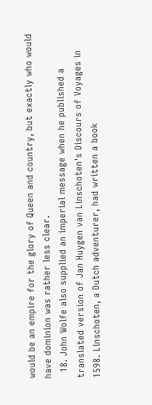would be an empire for the glory of Queen and country, but exactly who would have dominion was rather less clear.
  18. John Wolfe also supplied an imperial message when he published a translated version of Jan Huygen van Linschoten's Discours of Voyages in 1598. Linschoten, a Dutch adventurer, had written a book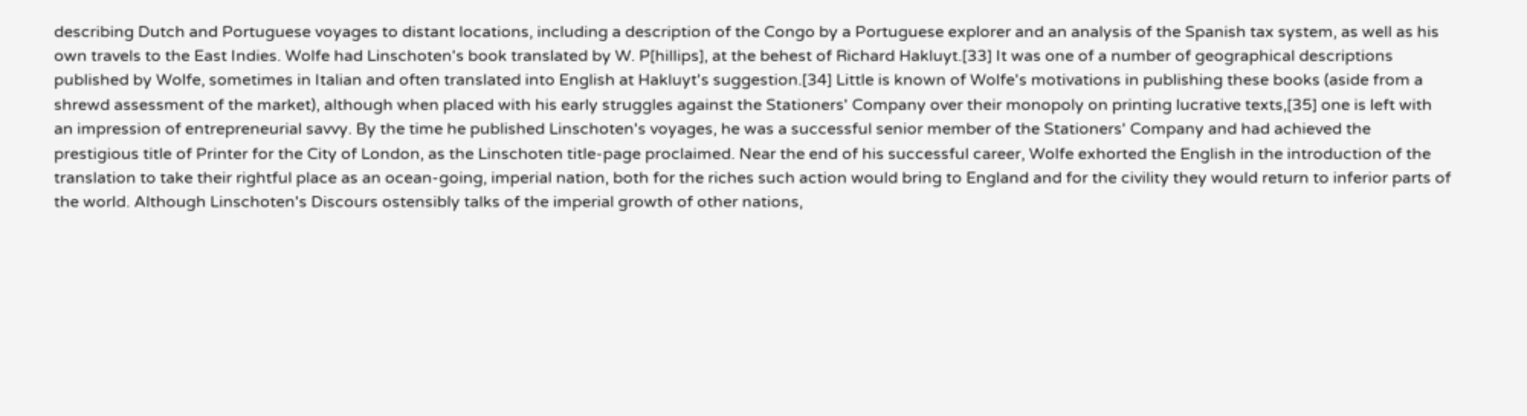describing Dutch and Portuguese voyages to distant locations, including a description of the Congo by a Portuguese explorer and an analysis of the Spanish tax system, as well as his own travels to the East Indies. Wolfe had Linschoten's book translated by W. P[hillips], at the behest of Richard Hakluyt.[33] It was one of a number of geographical descriptions published by Wolfe, sometimes in Italian and often translated into English at Hakluyt's suggestion.[34] Little is known of Wolfe's motivations in publishing these books (aside from a shrewd assessment of the market), although when placed with his early struggles against the Stationers' Company over their monopoly on printing lucrative texts,[35] one is left with an impression of entrepreneurial savvy. By the time he published Linschoten's voyages, he was a successful senior member of the Stationers' Company and had achieved the prestigious title of Printer for the City of London, as the Linschoten title-page proclaimed. Near the end of his successful career, Wolfe exhorted the English in the introduction of the translation to take their rightful place as an ocean-going, imperial nation, both for the riches such action would bring to England and for the civility they would return to inferior parts of the world. Although Linschoten's Discours ostensibly talks of the imperial growth of other nations,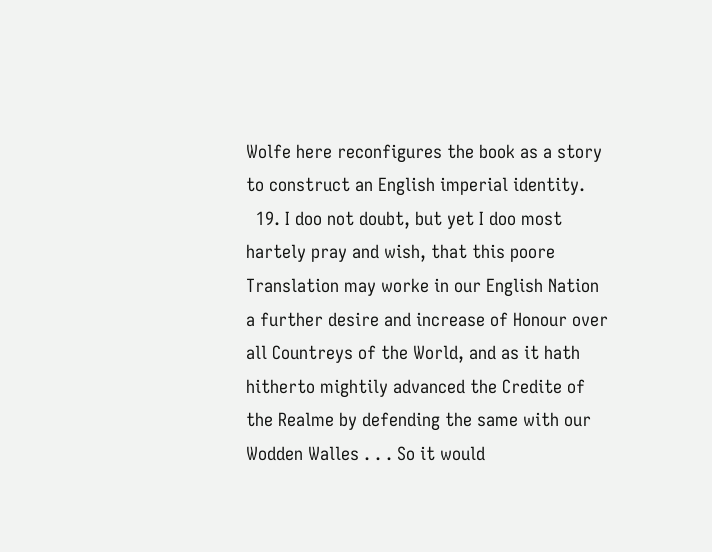Wolfe here reconfigures the book as a story to construct an English imperial identity.
  19. I doo not doubt, but yet I doo most hartely pray and wish, that this poore Translation may worke in our English Nation a further desire and increase of Honour over all Countreys of the World, and as it hath hitherto mightily advanced the Credite of the Realme by defending the same with our Wodden Walles . . . So it would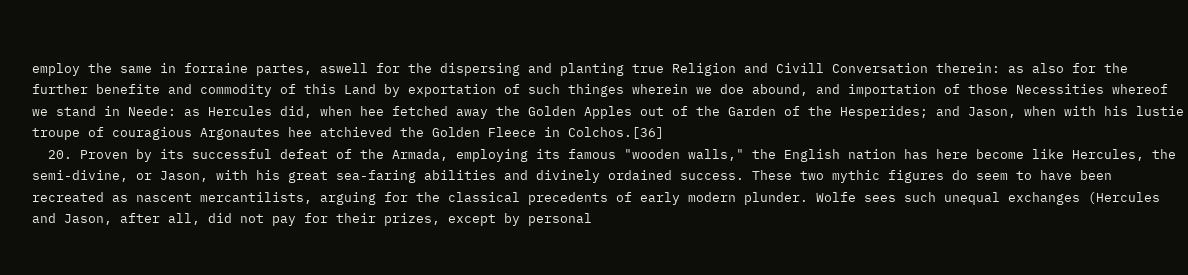employ the same in forraine partes, aswell for the dispersing and planting true Religion and Civill Conversation therein: as also for the further benefite and commodity of this Land by exportation of such thinges wherein we doe abound, and importation of those Necessities whereof we stand in Neede: as Hercules did, when hee fetched away the Golden Apples out of the Garden of the Hesperides; and Jason, when with his lustie troupe of couragious Argonautes hee atchieved the Golden Fleece in Colchos.[36]
  20. Proven by its successful defeat of the Armada, employing its famous "wooden walls," the English nation has here become like Hercules, the semi-divine, or Jason, with his great sea-faring abilities and divinely ordained success. These two mythic figures do seem to have been recreated as nascent mercantilists, arguing for the classical precedents of early modern plunder. Wolfe sees such unequal exchanges (Hercules and Jason, after all, did not pay for their prizes, except by personal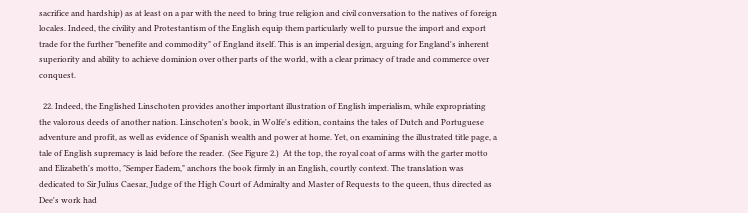sacrifice and hardship) as at least on a par with the need to bring true religion and civil conversation to the natives of foreign locales. Indeed, the civility and Protestantism of the English equip them particularly well to pursue the import and export trade for the further "benefite and commodity" of England itself. This is an imperial design, arguing for England's inherent superiority and ability to achieve dominion over other parts of the world, with a clear primacy of trade and commerce over conquest.

  22. Indeed, the Englished Linschoten provides another important illustration of English imperialism, while expropriating the valorous deeds of another nation. Linschoten's book, in Wolfe's edition, contains the tales of Dutch and Portuguese adventure and profit, as well as evidence of Spanish wealth and power at home. Yet, on examining the illustrated title page, a tale of English supremacy is laid before the reader.  (See Figure 2.)  At the top, the royal coat of arms with the garter motto and Elizabeth's motto, "Semper Eadem," anchors the book firmly in an English, courtly context. The translation was dedicated to Sir Julius Caesar, Judge of the High Court of Admiralty and Master of Requests to the queen, thus directed as Dee's work had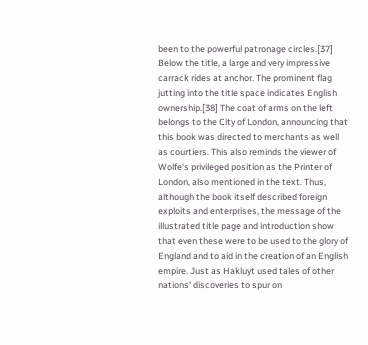been to the powerful patronage circles.[37] Below the title, a large and very impressive carrack rides at anchor. The prominent flag jutting into the title space indicates English ownership.[38] The coat of arms on the left belongs to the City of London, announcing that this book was directed to merchants as well as courtiers. This also reminds the viewer of Wolfe's privileged position as the Printer of London, also mentioned in the text. Thus, although the book itself described foreign exploits and enterprises, the message of the illustrated title page and introduction show that even these were to be used to the glory of England and to aid in the creation of an English empire. Just as Hakluyt used tales of other nations' discoveries to spur on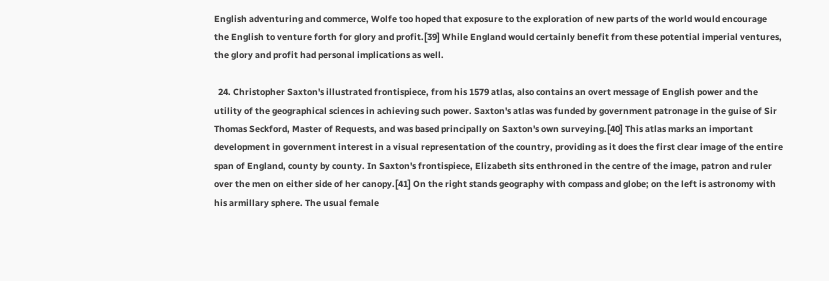English adventuring and commerce, Wolfe too hoped that exposure to the exploration of new parts of the world would encourage the English to venture forth for glory and profit.[39] While England would certainly benefit from these potential imperial ventures, the glory and profit had personal implications as well.

  24. Christopher Saxton's illustrated frontispiece, from his 1579 atlas, also contains an overt message of English power and the utility of the geographical sciences in achieving such power. Saxton's atlas was funded by government patronage in the guise of Sir Thomas Seckford, Master of Requests, and was based principally on Saxton's own surveying.[40] This atlas marks an important development in government interest in a visual representation of the country, providing as it does the first clear image of the entire span of England, county by county. In Saxton's frontispiece, Elizabeth sits enthroned in the centre of the image, patron and ruler over the men on either side of her canopy.[41] On the right stands geography with compass and globe; on the left is astronomy with his armillary sphere. The usual female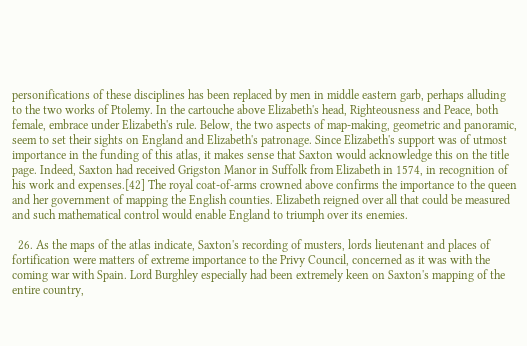personifications of these disciplines has been replaced by men in middle eastern garb, perhaps alluding to the two works of Ptolemy. In the cartouche above Elizabeth's head, Righteousness and Peace, both female, embrace under Elizabeth's rule. Below, the two aspects of map-making, geometric and panoramic, seem to set their sights on England and Elizabeth's patronage. Since Elizabeth's support was of utmost importance in the funding of this atlas, it makes sense that Saxton would acknowledge this on the title page. Indeed, Saxton had received Grigston Manor in Suffolk from Elizabeth in 1574, in recognition of his work and expenses.[42] The royal coat-of-arms crowned above confirms the importance to the queen and her government of mapping the English counties. Elizabeth reigned over all that could be measured and such mathematical control would enable England to triumph over its enemies.

  26. As the maps of the atlas indicate, Saxton's recording of musters, lords lieutenant and places of fortification were matters of extreme importance to the Privy Council, concerned as it was with the coming war with Spain. Lord Burghley especially had been extremely keen on Saxton's mapping of the entire country,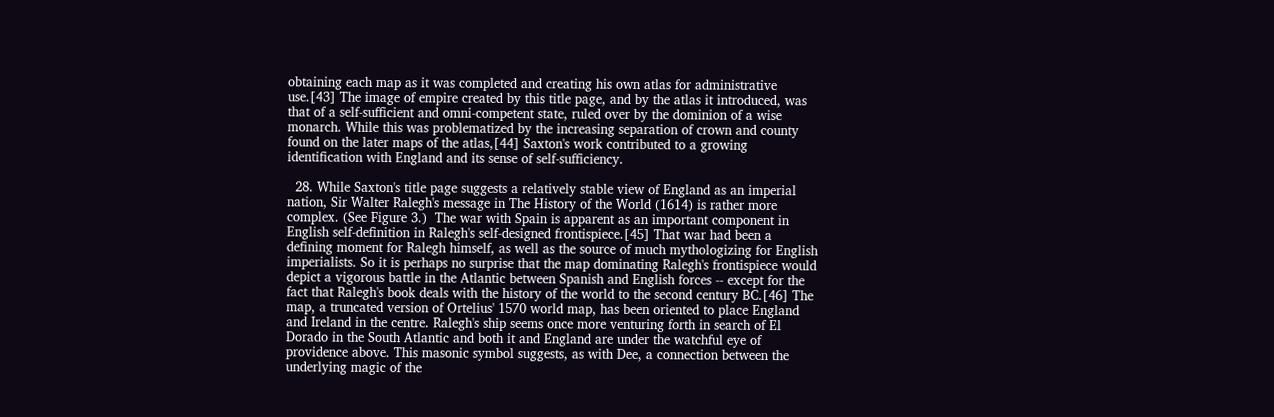obtaining each map as it was completed and creating his own atlas for administrative use.[43] The image of empire created by this title page, and by the atlas it introduced, was that of a self-sufficient and omni-competent state, ruled over by the dominion of a wise monarch. While this was problematized by the increasing separation of crown and county found on the later maps of the atlas,[44] Saxton's work contributed to a growing identification with England and its sense of self-sufficiency.

  28. While Saxton's title page suggests a relatively stable view of England as an imperial nation, Sir Walter Ralegh's message in The History of the World (1614) is rather more complex. (See Figure 3.)  The war with Spain is apparent as an important component in English self-definition in Ralegh's self-designed frontispiece.[45] That war had been a defining moment for Ralegh himself, as well as the source of much mythologizing for English imperialists. So it is perhaps no surprise that the map dominating Ralegh's frontispiece would depict a vigorous battle in the Atlantic between Spanish and English forces -- except for the fact that Ralegh's book deals with the history of the world to the second century BC.[46] The map, a truncated version of Ortelius' 1570 world map, has been oriented to place England and Ireland in the centre. Ralegh's ship seems once more venturing forth in search of El Dorado in the South Atlantic and both it and England are under the watchful eye of providence above. This masonic symbol suggests, as with Dee, a connection between the underlying magic of the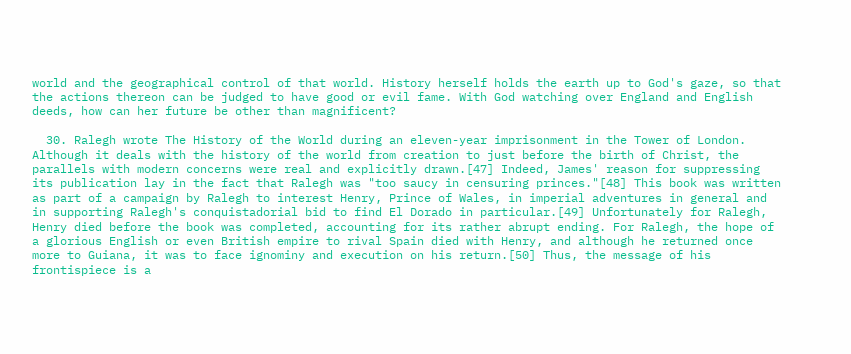world and the geographical control of that world. History herself holds the earth up to God's gaze, so that the actions thereon can be judged to have good or evil fame. With God watching over England and English deeds, how can her future be other than magnificent?

  30. Ralegh wrote The History of the World during an eleven-year imprisonment in the Tower of London. Although it deals with the history of the world from creation to just before the birth of Christ, the parallels with modern concerns were real and explicitly drawn.[47] Indeed, James' reason for suppressing its publication lay in the fact that Ralegh was "too saucy in censuring princes."[48] This book was written as part of a campaign by Ralegh to interest Henry, Prince of Wales, in imperial adventures in general and in supporting Ralegh's conquistadorial bid to find El Dorado in particular.[49] Unfortunately for Ralegh, Henry died before the book was completed, accounting for its rather abrupt ending. For Ralegh, the hope of a glorious English or even British empire to rival Spain died with Henry, and although he returned once more to Guiana, it was to face ignominy and execution on his return.[50] Thus, the message of his frontispiece is a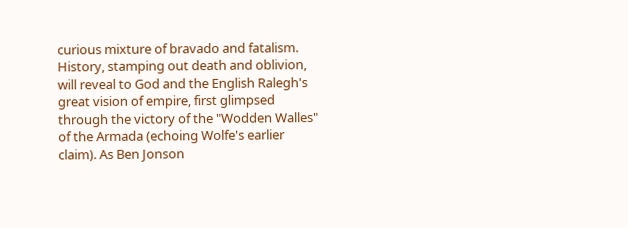curious mixture of bravado and fatalism. History, stamping out death and oblivion, will reveal to God and the English Ralegh's great vision of empire, first glimpsed through the victory of the "Wodden Walles" of the Armada (echoing Wolfe's earlier claim). As Ben Jonson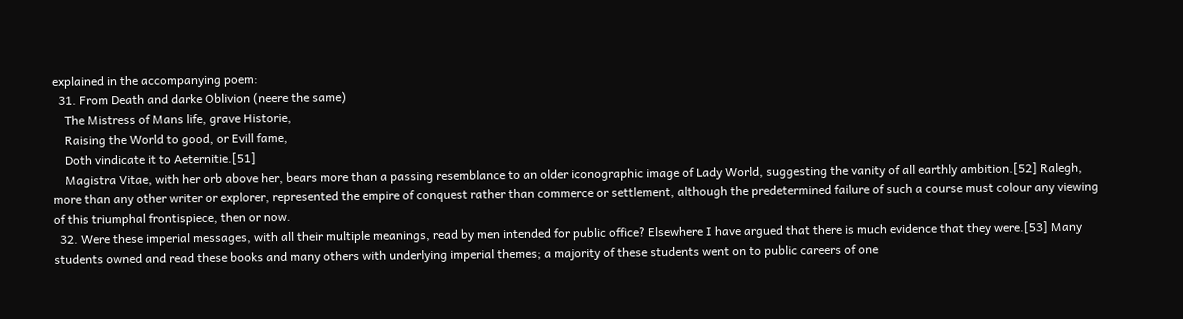explained in the accompanying poem:
  31. From Death and darke Oblivion (neere the same)
    The Mistress of Mans life, grave Historie,
    Raising the World to good, or Evill fame,
    Doth vindicate it to Aeternitie.[51]
    Magistra Vitae, with her orb above her, bears more than a passing resemblance to an older iconographic image of Lady World, suggesting the vanity of all earthly ambition.[52] Ralegh, more than any other writer or explorer, represented the empire of conquest rather than commerce or settlement, although the predetermined failure of such a course must colour any viewing of this triumphal frontispiece, then or now.
  32. Were these imperial messages, with all their multiple meanings, read by men intended for public office? Elsewhere I have argued that there is much evidence that they were.[53] Many students owned and read these books and many others with underlying imperial themes; a majority of these students went on to public careers of one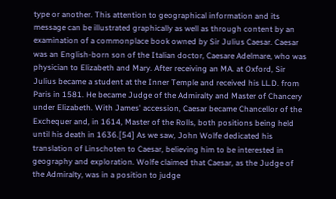type or another. This attention to geographical information and its message can be illustrated graphically as well as through content by an examination of a commonplace book owned by Sir Julius Caesar. Caesar was an English-born son of the Italian doctor, Caesare Adelmare, who was physician to Elizabeth and Mary. After receiving an MA. at Oxford, Sir Julius became a student at the Inner Temple and received his LL.D. from Paris in 1581. He became Judge of the Admiralty and Master of Chancery under Elizabeth. With James' accession, Caesar became Chancellor of the Exchequer and, in 1614, Master of the Rolls, both positions being held until his death in 1636.[54] As we saw, John Wolfe dedicated his translation of Linschoten to Caesar, believing him to be interested in geography and exploration. Wolfe claimed that Caesar, as the Judge of the Admiralty, was in a position to judge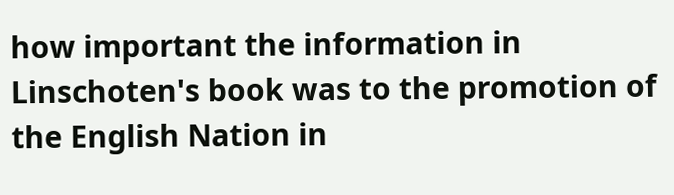how important the information in Linschoten's book was to the promotion of the English Nation in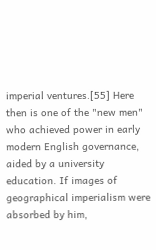imperial ventures.[55] Here then is one of the "new men" who achieved power in early modern English governance, aided by a university education. If images of geographical imperialism were absorbed by him,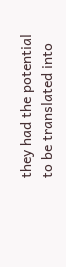they had the potential to be translated into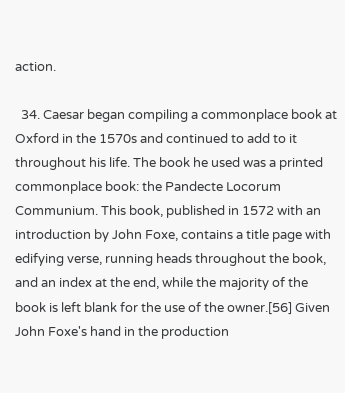action.

  34. Caesar began compiling a commonplace book at Oxford in the 1570s and continued to add to it throughout his life. The book he used was a printed commonplace book: the Pandecte Locorum Communium. This book, published in 1572 with an introduction by John Foxe, contains a title page with edifying verse, running heads throughout the book, and an index at the end, while the majority of the book is left blank for the use of the owner.[56] Given John Foxe's hand in the production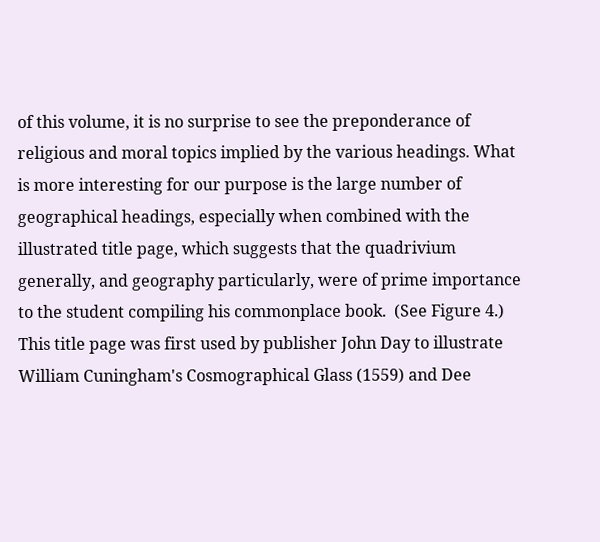of this volume, it is no surprise to see the preponderance of religious and moral topics implied by the various headings. What is more interesting for our purpose is the large number of geographical headings, especially when combined with the illustrated title page, which suggests that the quadrivium generally, and geography particularly, were of prime importance to the student compiling his commonplace book.  (See Figure 4.)  This title page was first used by publisher John Day to illustrate William Cuningham's Cosmographical Glass (1559) and Dee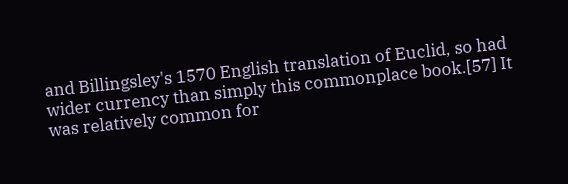and Billingsley's 1570 English translation of Euclid, so had wider currency than simply this commonplace book.[57] It was relatively common for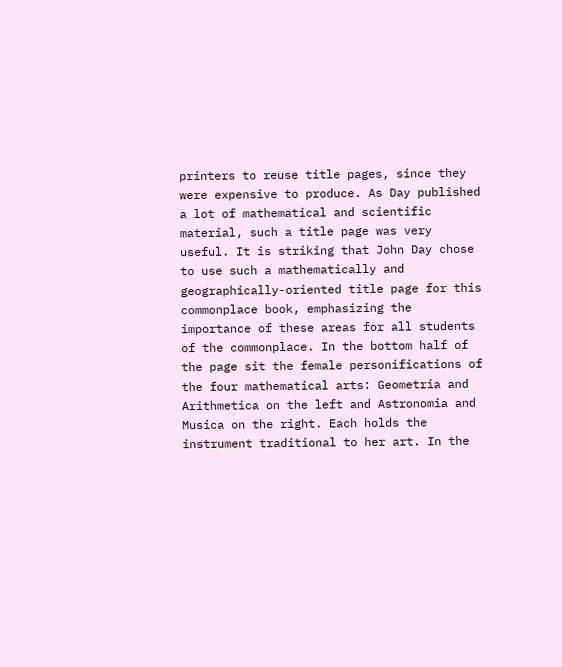printers to reuse title pages, since they were expensive to produce. As Day published a lot of mathematical and scientific material, such a title page was very useful. It is striking that John Day chose to use such a mathematically and geographically-oriented title page for this commonplace book, emphasizing the importance of these areas for all students of the commonplace. In the bottom half of the page sit the female personifications of the four mathematical arts: Geometria and Arithmetica on the left and Astronomia and Musica on the right. Each holds the instrument traditional to her art. In the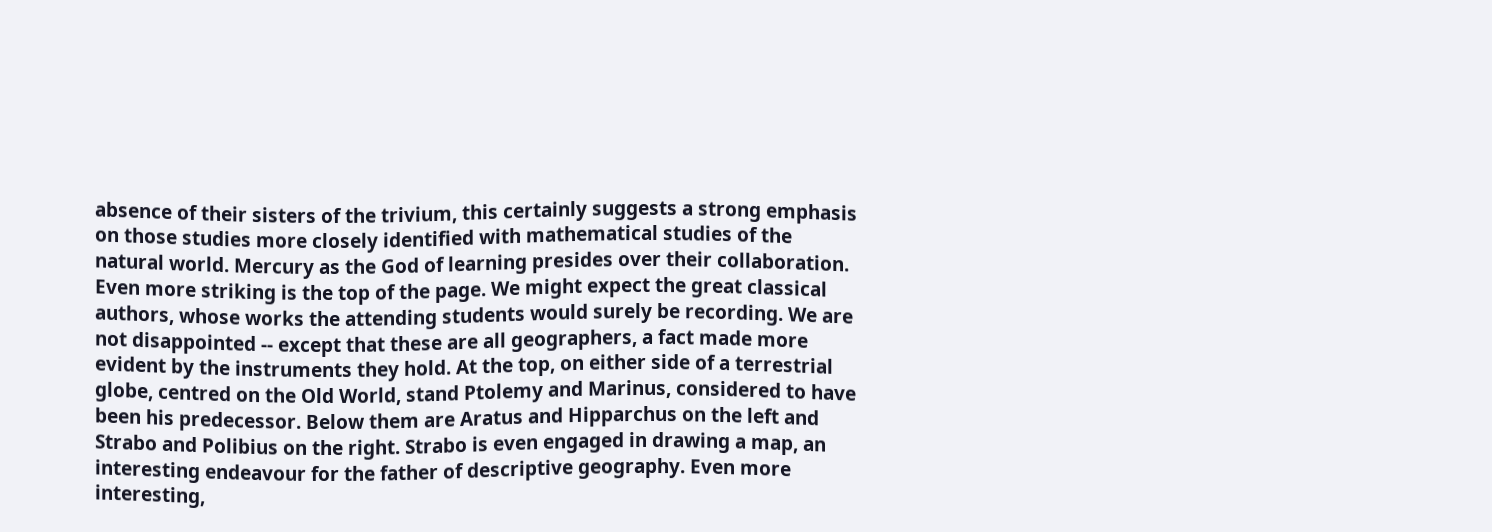absence of their sisters of the trivium, this certainly suggests a strong emphasis on those studies more closely identified with mathematical studies of the natural world. Mercury as the God of learning presides over their collaboration. Even more striking is the top of the page. We might expect the great classical authors, whose works the attending students would surely be recording. We are not disappointed -- except that these are all geographers, a fact made more evident by the instruments they hold. At the top, on either side of a terrestrial globe, centred on the Old World, stand Ptolemy and Marinus, considered to have been his predecessor. Below them are Aratus and Hipparchus on the left and Strabo and Polibius on the right. Strabo is even engaged in drawing a map, an interesting endeavour for the father of descriptive geography. Even more interesting,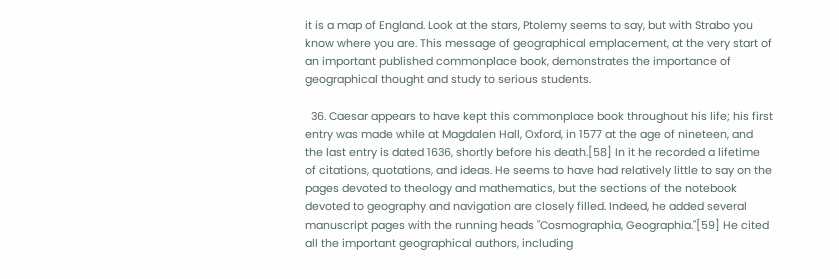it is a map of England. Look at the stars, Ptolemy seems to say, but with Strabo you know where you are. This message of geographical emplacement, at the very start of an important published commonplace book, demonstrates the importance of geographical thought and study to serious students.

  36. Caesar appears to have kept this commonplace book throughout his life; his first entry was made while at Magdalen Hall, Oxford, in 1577 at the age of nineteen, and the last entry is dated 1636, shortly before his death.[58] In it he recorded a lifetime of citations, quotations, and ideas. He seems to have had relatively little to say on the pages devoted to theology and mathematics, but the sections of the notebook devoted to geography and navigation are closely filled. Indeed, he added several manuscript pages with the running heads "Cosmographia, Geographia."[59] He cited all the important geographical authors, including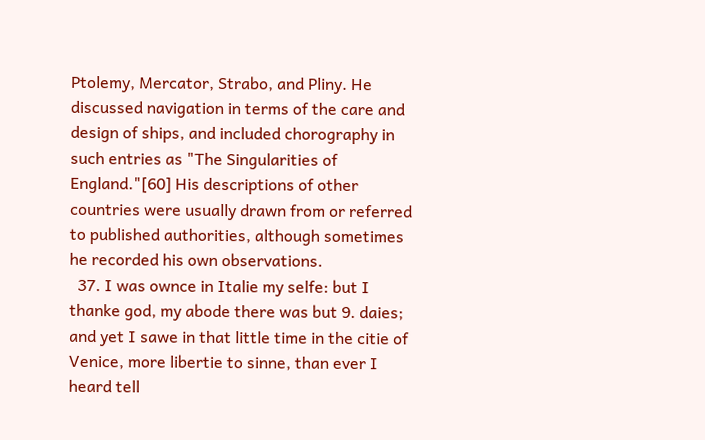Ptolemy, Mercator, Strabo, and Pliny. He discussed navigation in terms of the care and design of ships, and included chorography in such entries as "The Singularities of England."[60] His descriptions of other countries were usually drawn from or referred to published authorities, although sometimes he recorded his own observations.
  37. I was ownce in Italie my selfe: but I thanke god, my abode there was but 9. daies; and yet I sawe in that little time in the citie of Venice, more libertie to sinne, than ever I heard tell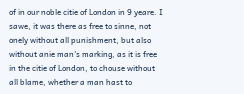of in our noble citie of London in 9 yeare. I sawe, it was there as free to sinne, not onely without all punishment, but also without anie man's marking, as it is free in the citie of London, to chouse without all blame, whether a man hast to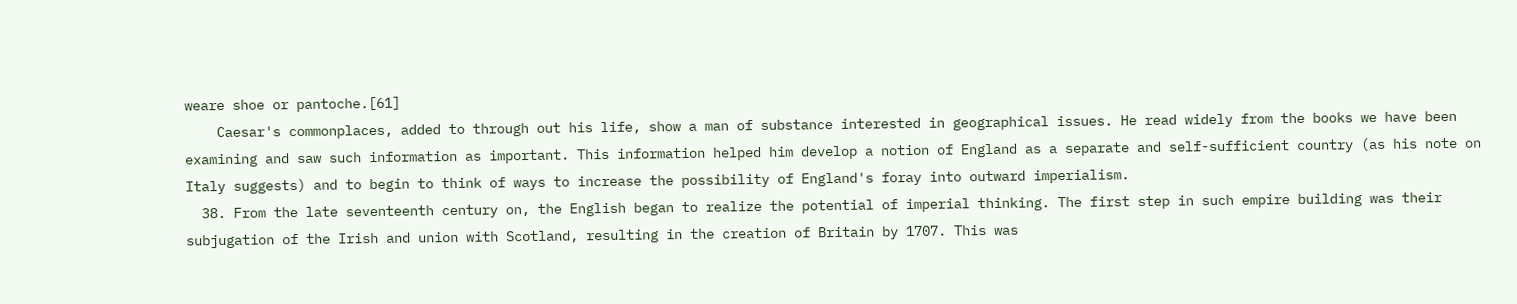weare shoe or pantoche.[61]
    Caesar's commonplaces, added to through out his life, show a man of substance interested in geographical issues. He read widely from the books we have been examining and saw such information as important. This information helped him develop a notion of England as a separate and self-sufficient country (as his note on Italy suggests) and to begin to think of ways to increase the possibility of England's foray into outward imperialism.
  38. From the late seventeenth century on, the English began to realize the potential of imperial thinking. The first step in such empire building was their subjugation of the Irish and union with Scotland, resulting in the creation of Britain by 1707. This was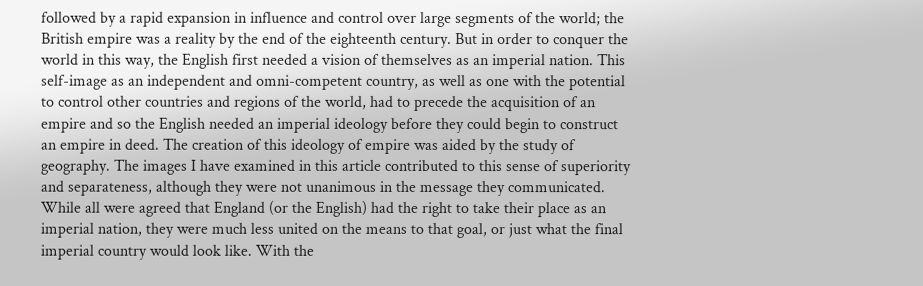followed by a rapid expansion in influence and control over large segments of the world; the British empire was a reality by the end of the eighteenth century. But in order to conquer the world in this way, the English first needed a vision of themselves as an imperial nation. This self-image as an independent and omni-competent country, as well as one with the potential to control other countries and regions of the world, had to precede the acquisition of an empire and so the English needed an imperial ideology before they could begin to construct an empire in deed. The creation of this ideology of empire was aided by the study of geography. The images I have examined in this article contributed to this sense of superiority and separateness, although they were not unanimous in the message they communicated. While all were agreed that England (or the English) had the right to take their place as an imperial nation, they were much less united on the means to that goal, or just what the final imperial country would look like. With the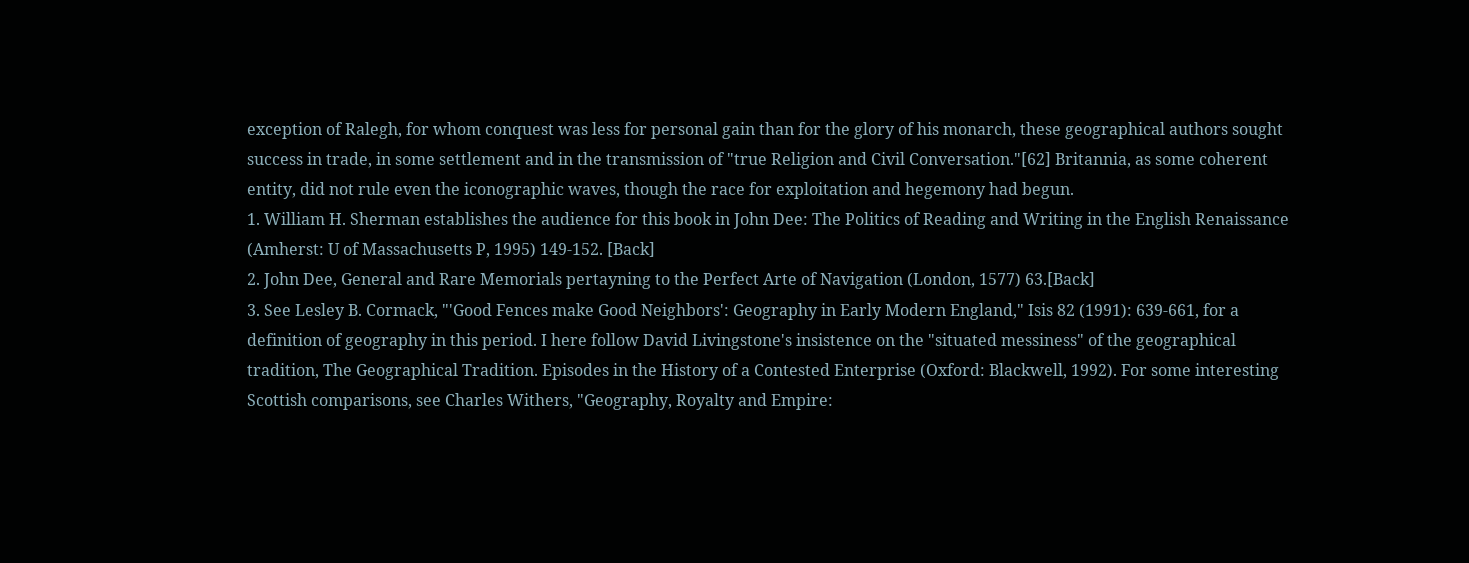exception of Ralegh, for whom conquest was less for personal gain than for the glory of his monarch, these geographical authors sought success in trade, in some settlement and in the transmission of "true Religion and Civil Conversation."[62] Britannia, as some coherent entity, did not rule even the iconographic waves, though the race for exploitation and hegemony had begun.
1. William H. Sherman establishes the audience for this book in John Dee: The Politics of Reading and Writing in the English Renaissance (Amherst: U of Massachusetts P, 1995) 149-152. [Back]
2. John Dee, General and Rare Memorials pertayning to the Perfect Arte of Navigation (London, 1577) 63.[Back]
3. See Lesley B. Cormack, "'Good Fences make Good Neighbors': Geography in Early Modern England," Isis 82 (1991): 639-661, for a definition of geography in this period. I here follow David Livingstone's insistence on the "situated messiness" of the geographical tradition, The Geographical Tradition. Episodes in the History of a Contested Enterprise (Oxford: Blackwell, 1992). For some interesting Scottish comparisons, see Charles Withers, "Geography, Royalty and Empire: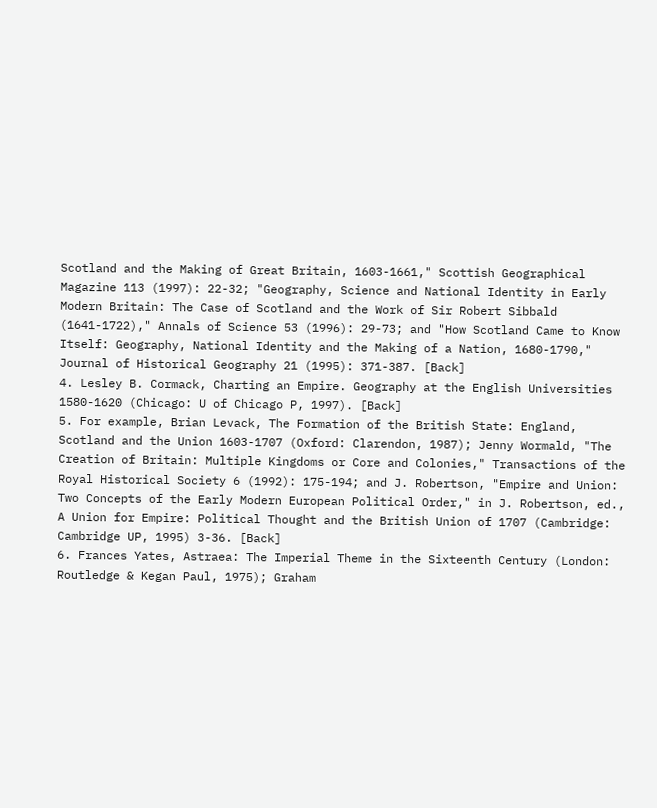Scotland and the Making of Great Britain, 1603-1661," Scottish Geographical Magazine 113 (1997): 22-32; "Geography, Science and National Identity in Early Modern Britain: The Case of Scotland and the Work of Sir Robert Sibbald (1641-1722)," Annals of Science 53 (1996): 29-73; and "How Scotland Came to Know Itself: Geography, National Identity and the Making of a Nation, 1680-1790," Journal of Historical Geography 21 (1995): 371-387. [Back]
4. Lesley B. Cormack, Charting an Empire. Geography at the English Universities 1580-1620 (Chicago: U of Chicago P, 1997). [Back]
5. For example, Brian Levack, The Formation of the British State: England, Scotland and the Union 1603-1707 (Oxford: Clarendon, 1987); Jenny Wormald, "The Creation of Britain: Multiple Kingdoms or Core and Colonies," Transactions of the Royal Historical Society 6 (1992): 175-194; and J. Robertson, "Empire and Union: Two Concepts of the Early Modern European Political Order," in J. Robertson, ed., A Union for Empire: Political Thought and the British Union of 1707 (Cambridge: Cambridge UP, 1995) 3-36. [Back]
6. Frances Yates, Astraea: The Imperial Theme in the Sixteenth Century (London: Routledge & Kegan Paul, 1975); Graham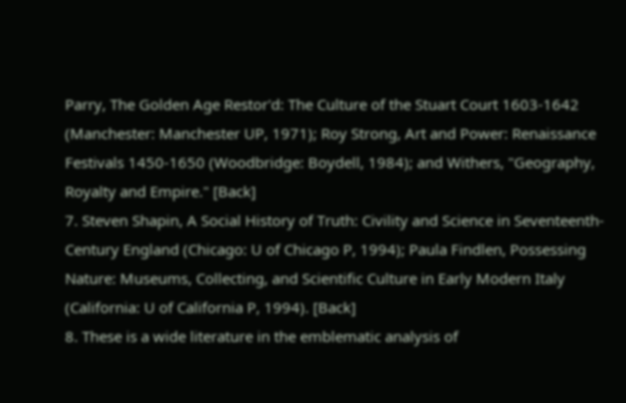Parry, The Golden Age Restor'd: The Culture of the Stuart Court 1603-1642 (Manchester: Manchester UP, 1971); Roy Strong, Art and Power: Renaissance Festivals 1450-1650 (Woodbridge: Boydell, 1984); and Withers, "Geography, Royalty and Empire." [Back]
7. Steven Shapin, A Social History of Truth: Civility and Science in Seventeenth-Century England (Chicago: U of Chicago P, 1994); Paula Findlen, Possessing Nature: Museums, Collecting, and Scientific Culture in Early Modern Italy (California: U of California P, 1994). [Back]
8. These is a wide literature in the emblematic analysis of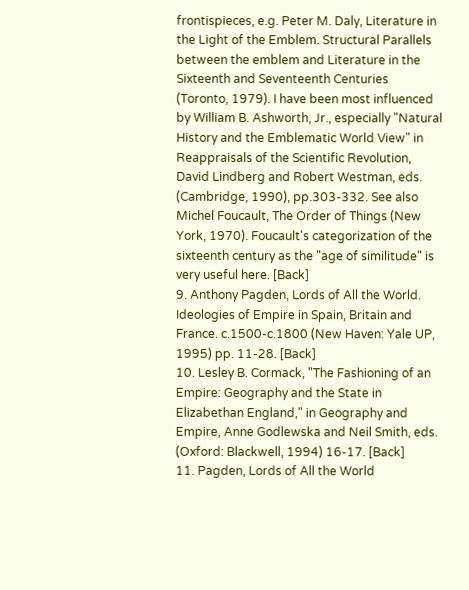frontispieces, e.g. Peter M. Daly, Literature in the Light of the Emblem. Structural Parallels between the emblem and Literature in the Sixteenth and Seventeenth Centuries (Toronto, 1979). I have been most influenced by William B. Ashworth, Jr., especially "Natural History and the Emblematic World View" in Reappraisals of the Scientific Revolution, David Lindberg and Robert Westman, eds. (Cambridge, 1990), pp.303-332. See also Michel Foucault, The Order of Things (New York, 1970). Foucault's categorization of the sixteenth century as the "age of similitude" is very useful here. [Back]
9. Anthony Pagden, Lords of All the World. Ideologies of Empire in Spain, Britain and France. c.1500-c.1800 (New Haven: Yale UP, 1995) pp. 11-28. [Back]
10. Lesley B. Cormack, "The Fashioning of an Empire: Geography and the State in Elizabethan England," in Geography and Empire, Anne Godlewska and Neil Smith, eds. (Oxford: Blackwell, 1994) 16-17. [Back]
11. Pagden, Lords of All the World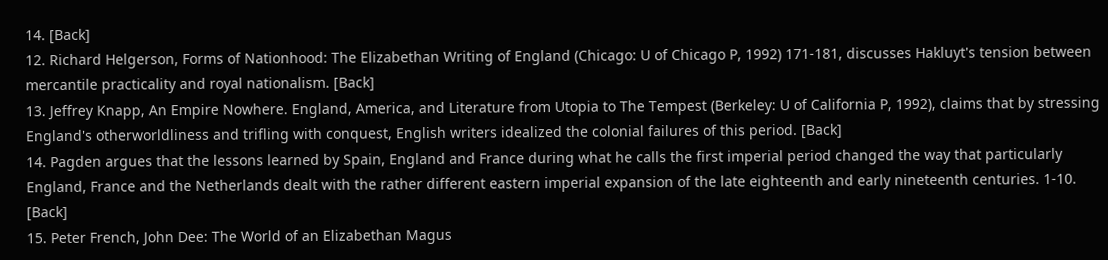14. [Back]
12. Richard Helgerson, Forms of Nationhood: The Elizabethan Writing of England (Chicago: U of Chicago P, 1992) 171-181, discusses Hakluyt's tension between mercantile practicality and royal nationalism. [Back]
13. Jeffrey Knapp, An Empire Nowhere. England, America, and Literature from Utopia to The Tempest (Berkeley: U of California P, 1992), claims that by stressing England's otherworldliness and trifling with conquest, English writers idealized the colonial failures of this period. [Back]
14. Pagden argues that the lessons learned by Spain, England and France during what he calls the first imperial period changed the way that particularly England, France and the Netherlands dealt with the rather different eastern imperial expansion of the late eighteenth and early nineteenth centuries. 1-10. [Back]
15. Peter French, John Dee: The World of an Elizabethan Magus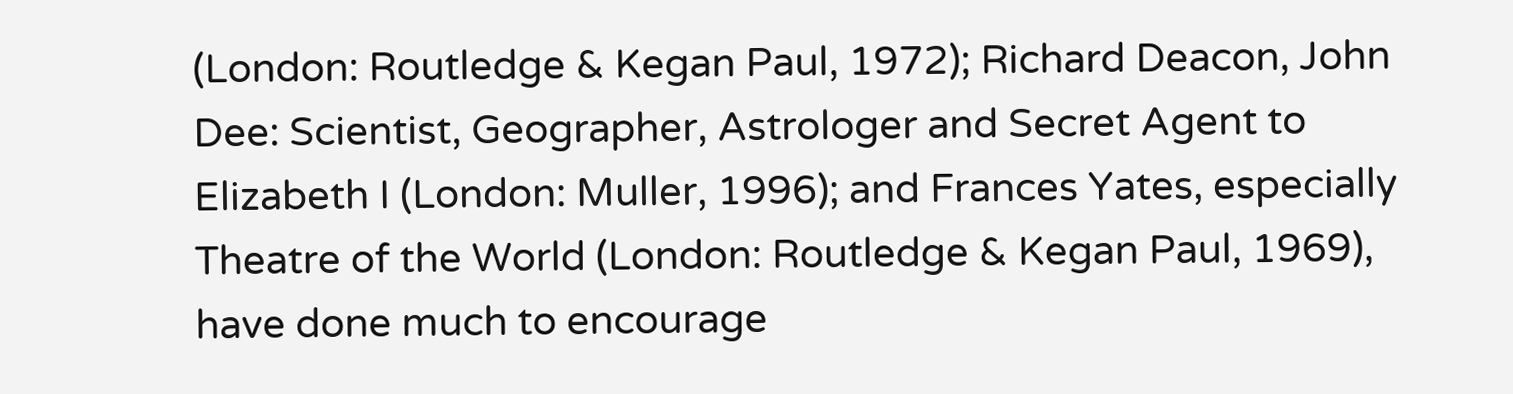(London: Routledge & Kegan Paul, 1972); Richard Deacon, John Dee: Scientist, Geographer, Astrologer and Secret Agent to Elizabeth I (London: Muller, 1996); and Frances Yates, especially Theatre of the World (London: Routledge & Kegan Paul, 1969), have done much to encourage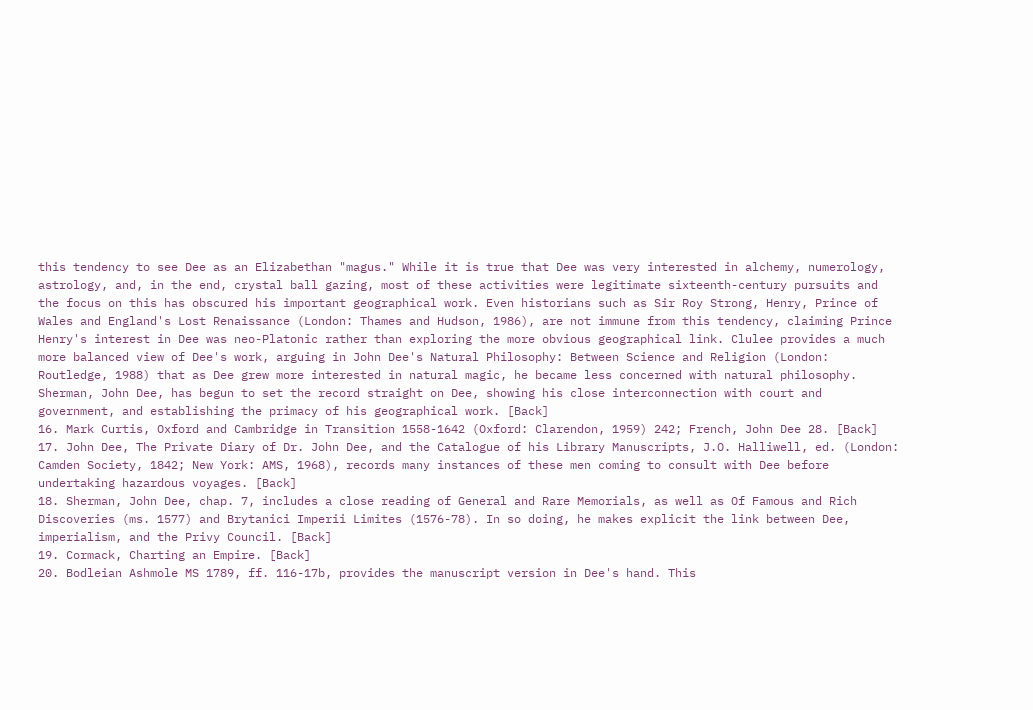this tendency to see Dee as an Elizabethan "magus." While it is true that Dee was very interested in alchemy, numerology, astrology, and, in the end, crystal ball gazing, most of these activities were legitimate sixteenth-century pursuits and the focus on this has obscured his important geographical work. Even historians such as Sir Roy Strong, Henry, Prince of Wales and England's Lost Renaissance (London: Thames and Hudson, 1986), are not immune from this tendency, claiming Prince Henry's interest in Dee was neo-Platonic rather than exploring the more obvious geographical link. Clulee provides a much more balanced view of Dee's work, arguing in John Dee's Natural Philosophy: Between Science and Religion (London: Routledge, 1988) that as Dee grew more interested in natural magic, he became less concerned with natural philosophy. Sherman, John Dee, has begun to set the record straight on Dee, showing his close interconnection with court and government, and establishing the primacy of his geographical work. [Back]
16. Mark Curtis, Oxford and Cambridge in Transition 1558-1642 (Oxford: Clarendon, 1959) 242; French, John Dee 28. [Back]
17. John Dee, The Private Diary of Dr. John Dee, and the Catalogue of his Library Manuscripts, J.O. Halliwell, ed. (London: Camden Society, 1842; New York: AMS, 1968), records many instances of these men coming to consult with Dee before undertaking hazardous voyages. [Back]
18. Sherman, John Dee, chap. 7, includes a close reading of General and Rare Memorials, as well as Of Famous and Rich Discoveries (ms. 1577) and Brytanici Imperii Limites (1576-78). In so doing, he makes explicit the link between Dee, imperialism, and the Privy Council. [Back]
19. Cormack, Charting an Empire. [Back]
20. Bodleian Ashmole MS 1789, ff. 116-17b, provides the manuscript version in Dee's hand. This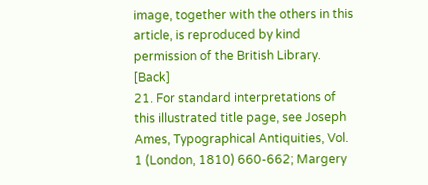image, together with the others in this article, is reproduced by kind permission of the British Library. [Back]
21. For standard interpretations of this illustrated title page, see Joseph Ames, Typographical Antiquities, Vol. 1 (London, 1810) 660-662; Margery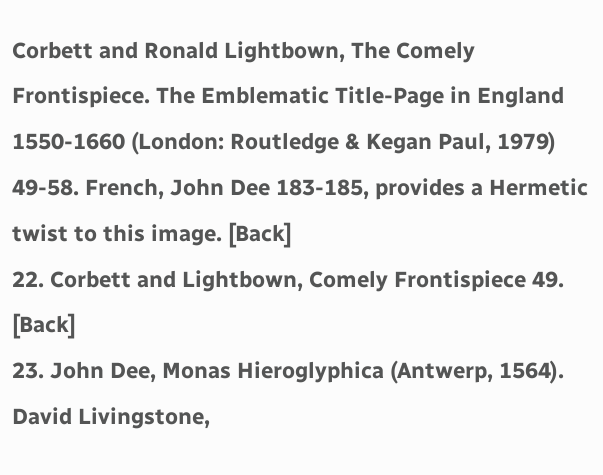Corbett and Ronald Lightbown, The Comely Frontispiece. The Emblematic Title-Page in England 1550-1660 (London: Routledge & Kegan Paul, 1979) 49-58. French, John Dee 183-185, provides a Hermetic twist to this image. [Back]
22. Corbett and Lightbown, Comely Frontispiece 49. [Back]
23. John Dee, Monas Hieroglyphica (Antwerp, 1564). David Livingstone,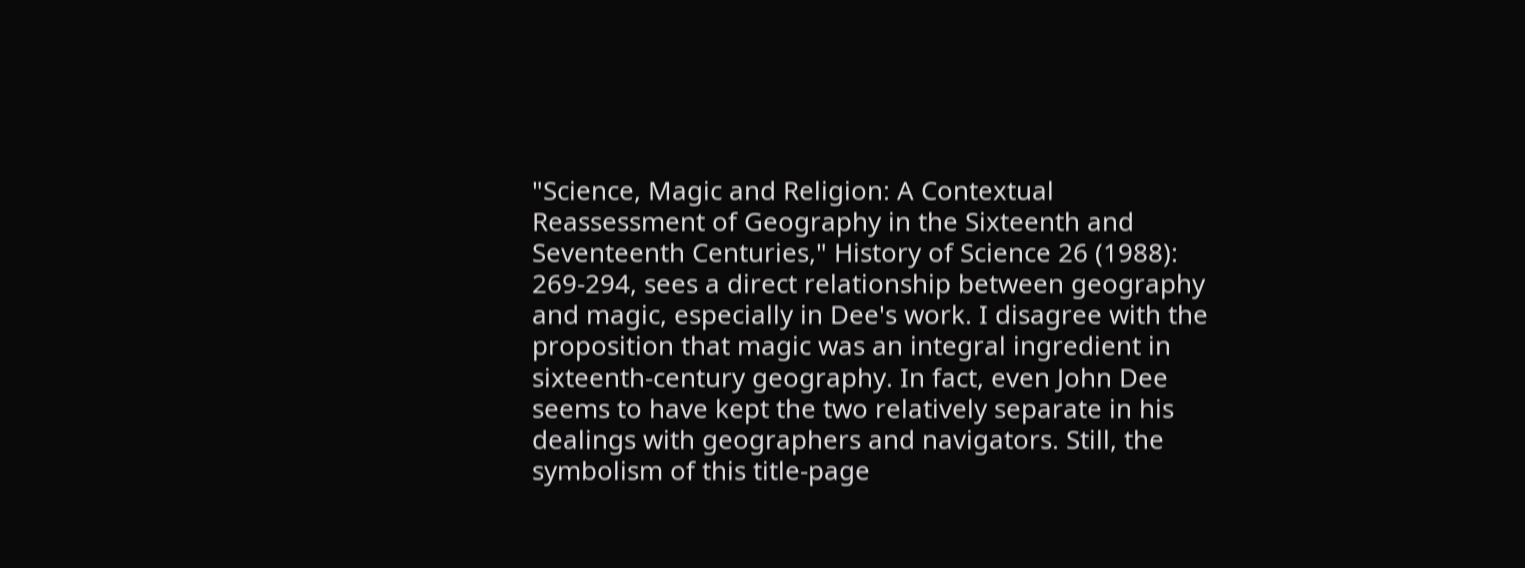"Science, Magic and Religion: A Contextual Reassessment of Geography in the Sixteenth and Seventeenth Centuries," History of Science 26 (1988): 269-294, sees a direct relationship between geography and magic, especially in Dee's work. I disagree with the proposition that magic was an integral ingredient in sixteenth-century geography. In fact, even John Dee seems to have kept the two relatively separate in his dealings with geographers and navigators. Still, the symbolism of this title-page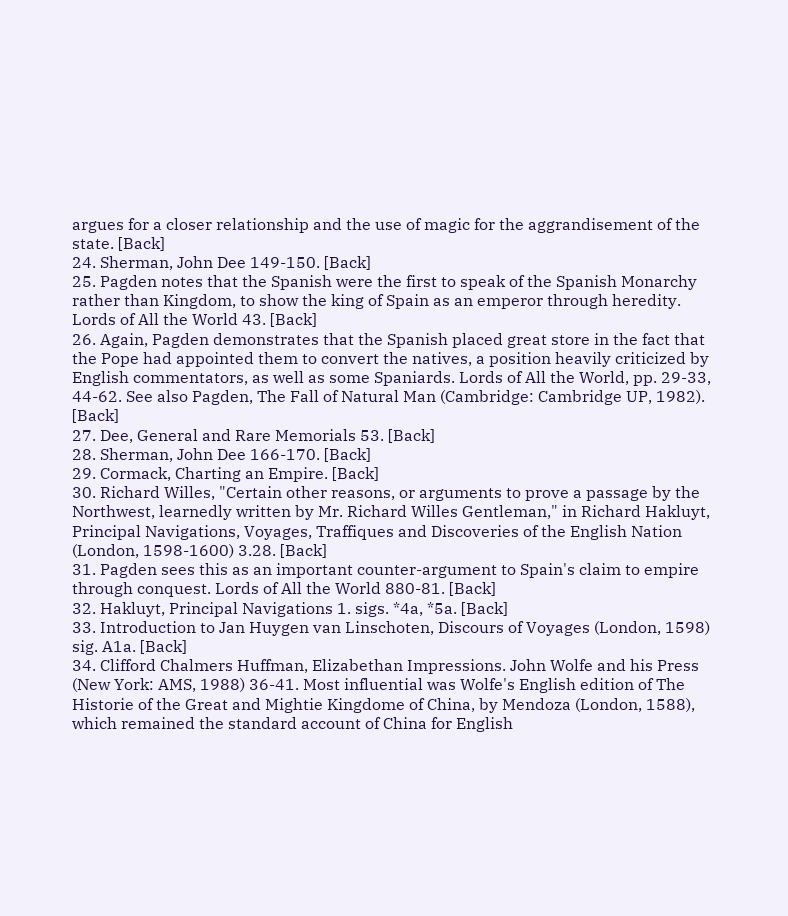argues for a closer relationship and the use of magic for the aggrandisement of the state. [Back]
24. Sherman, John Dee 149-150. [Back]
25. Pagden notes that the Spanish were the first to speak of the Spanish Monarchy rather than Kingdom, to show the king of Spain as an emperor through heredity. Lords of All the World 43. [Back]
26. Again, Pagden demonstrates that the Spanish placed great store in the fact that the Pope had appointed them to convert the natives, a position heavily criticized by English commentators, as well as some Spaniards. Lords of All the World, pp. 29-33, 44-62. See also Pagden, The Fall of Natural Man (Cambridge: Cambridge UP, 1982). [Back]
27. Dee, General and Rare Memorials 53. [Back]
28. Sherman, John Dee 166-170. [Back]
29. Cormack, Charting an Empire. [Back]
30. Richard Willes, "Certain other reasons, or arguments to prove a passage by the Northwest, learnedly written by Mr. Richard Willes Gentleman," in Richard Hakluyt, Principal Navigations, Voyages, Traffiques and Discoveries of the English Nation (London, 1598-1600) 3.28. [Back]
31. Pagden sees this as an important counter-argument to Spain's claim to empire through conquest. Lords of All the World 880-81. [Back]
32. Hakluyt, Principal Navigations 1. sigs. *4a, *5a. [Back]
33. Introduction to Jan Huygen van Linschoten, Discours of Voyages (London, 1598) sig. A1a. [Back]
34. Clifford Chalmers Huffman, Elizabethan Impressions. John Wolfe and his Press (New York: AMS, 1988) 36-41. Most influential was Wolfe's English edition of The Historie of the Great and Mightie Kingdome of China, by Mendoza (London, 1588), which remained the standard account of China for English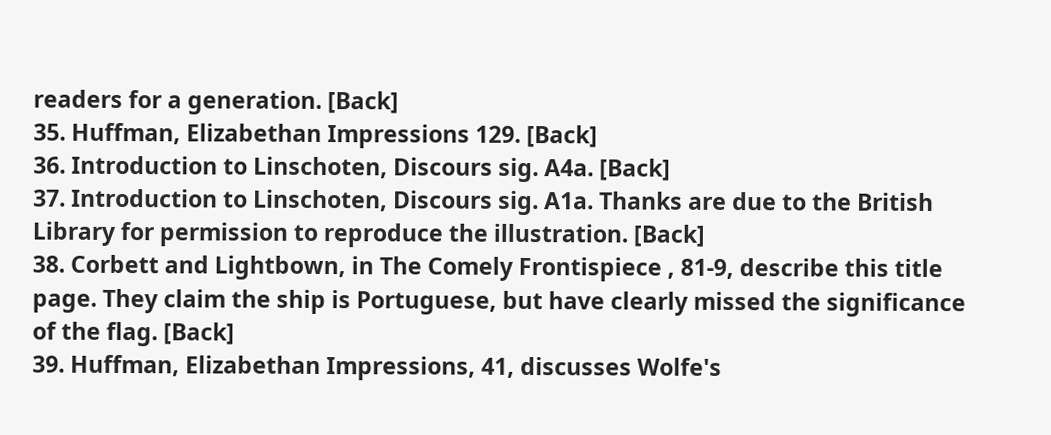readers for a generation. [Back]
35. Huffman, Elizabethan Impressions 129. [Back]
36. Introduction to Linschoten, Discours sig. A4a. [Back]
37. Introduction to Linschoten, Discours sig. A1a. Thanks are due to the British Library for permission to reproduce the illustration. [Back]
38. Corbett and Lightbown, in The Comely Frontispiece , 81-9, describe this title page. They claim the ship is Portuguese, but have clearly missed the significance of the flag. [Back]
39. Huffman, Elizabethan Impressions, 41, discusses Wolfe's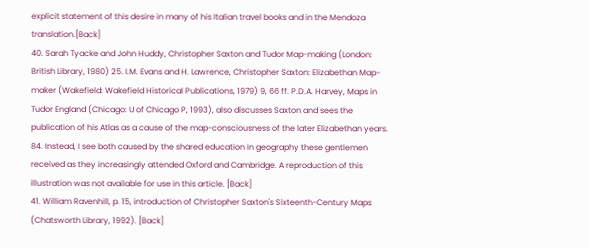explicit statement of this desire in many of his Italian travel books and in the Mendoza translation.[Back]
40. Sarah Tyacke and John Huddy, Christopher Saxton and Tudor Map-making (London: British Library, 1980) 25. I.M. Evans and H. Lawrence, Christopher Saxton: Elizabethan Map-maker (Wakefield: Wakefield Historical Publications, 1979) 9, 66 ff. P.D.A. Harvey, Maps in Tudor England (Chicago: U of Chicago P, 1993), also discusses Saxton and sees the publication of his Atlas as a cause of the map-consciousness of the later Elizabethan years. 84. Instead, I see both caused by the shared education in geography these gentlemen received as they increasingly attended Oxford and Cambridge. A reproduction of this illustration was not available for use in this article. [Back]
41. William Ravenhill, p. 15, introduction of Christopher Saxton's Sixteenth-Century Maps (Chatsworth Library, 1992). [Back]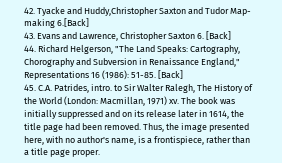42. Tyacke and Huddy,Christopher Saxton and Tudor Map-making 6.[Back]
43. Evans and Lawrence, Christopher Saxton 6. [Back]
44. Richard Helgerson, "The Land Speaks: Cartography, Chorography and Subversion in Renaissance England," Representations 16 (1986): 51-85. [Back]
45. C.A. Patrides, intro. to Sir Walter Ralegh, The History of the World (London: Macmillan, 1971) xv. The book was initially suppressed and on its release later in 1614, the title page had been removed. Thus, the image presented here, with no author's name, is a frontispiece, rather than a title page proper.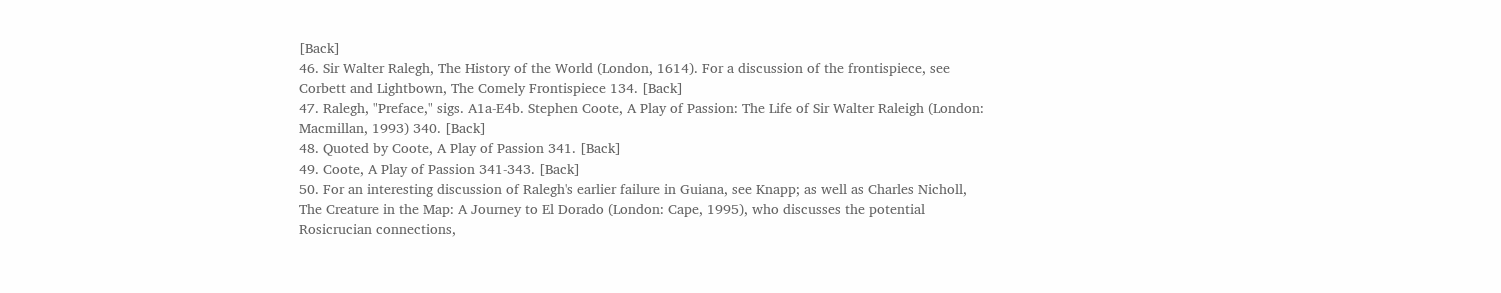[Back]
46. Sir Walter Ralegh, The History of the World (London, 1614). For a discussion of the frontispiece, see Corbett and Lightbown, The Comely Frontispiece 134. [Back]
47. Ralegh, "Preface," sigs. A1a-E4b. Stephen Coote, A Play of Passion: The Life of Sir Walter Raleigh (London: Macmillan, 1993) 340. [Back]
48. Quoted by Coote, A Play of Passion 341. [Back]
49. Coote, A Play of Passion 341-343. [Back]
50. For an interesting discussion of Ralegh's earlier failure in Guiana, see Knapp; as well as Charles Nicholl, The Creature in the Map: A Journey to El Dorado (London: Cape, 1995), who discusses the potential Rosicrucian connections,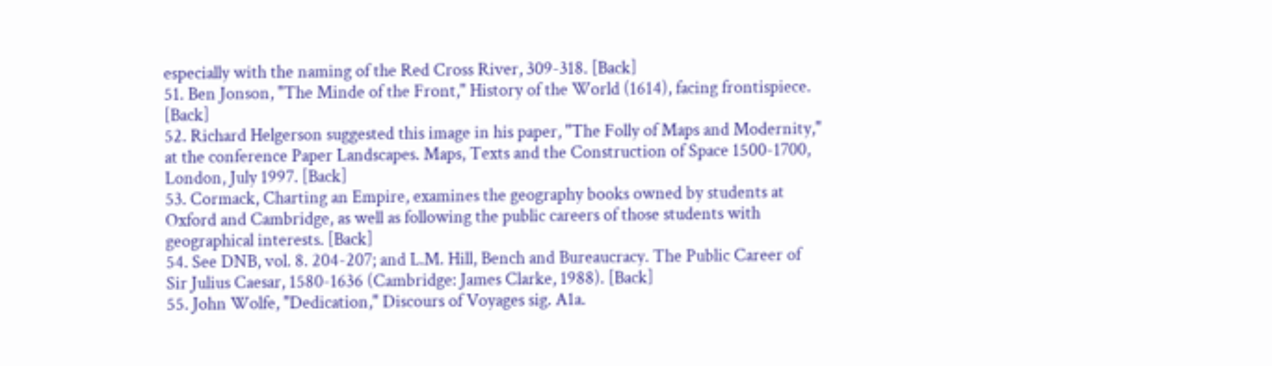especially with the naming of the Red Cross River, 309-318. [Back]
51. Ben Jonson, "The Minde of the Front," History of the World (1614), facing frontispiece. [Back]
52. Richard Helgerson suggested this image in his paper, "The Folly of Maps and Modernity," at the conference Paper Landscapes. Maps, Texts and the Construction of Space 1500-1700, London, July 1997. [Back]
53. Cormack, Charting an Empire, examines the geography books owned by students at Oxford and Cambridge, as well as following the public careers of those students with geographical interests. [Back]
54. See DNB, vol. 8. 204-207; and L.M. Hill, Bench and Bureaucracy. The Public Career of Sir Julius Caesar, 1580-1636 (Cambridge: James Clarke, 1988). [Back]
55. John Wolfe, "Dedication," Discours of Voyages sig. A1a.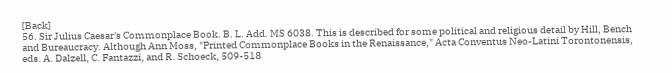[Back]
56. Sir Julius Caesar's Commonplace Book. B. L. Add. MS 6038. This is described for some political and religious detail by Hill, Bench and Bureaucracy. Although Ann Moss, "Printed Commonplace Books in the Renaissance," Acta Conventus Neo-Latini Torontonensis, eds. A. Dalzell, C. Fantazzi, and R. Schoeck, 509-518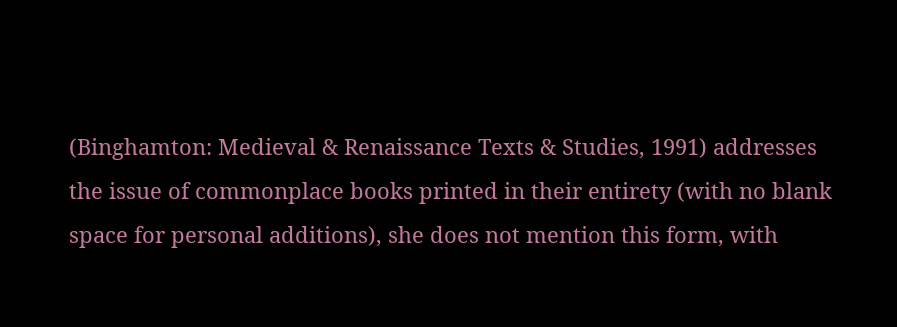(Binghamton: Medieval & Renaissance Texts & Studies, 1991) addresses the issue of commonplace books printed in their entirety (with no blank space for personal additions), she does not mention this form, with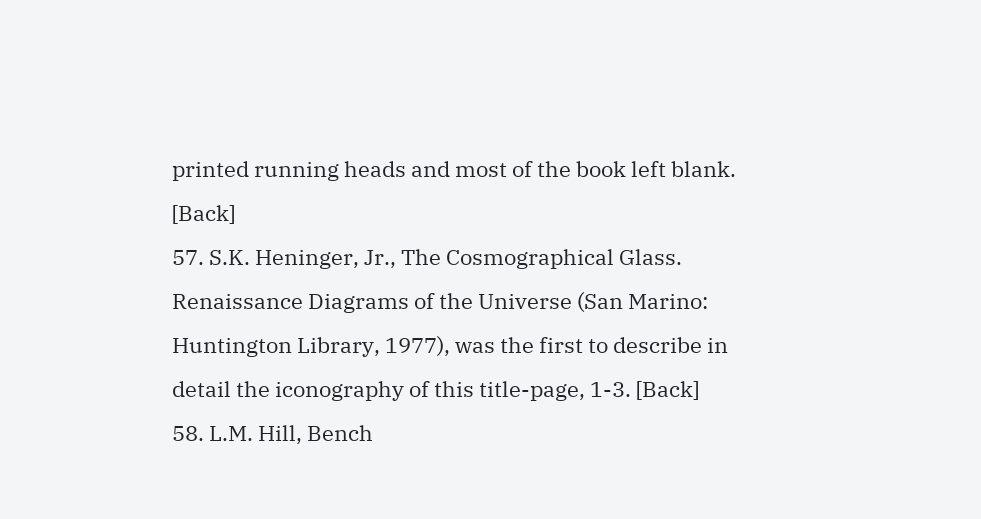printed running heads and most of the book left blank. [Back]
57. S.K. Heninger, Jr., The Cosmographical Glass. Renaissance Diagrams of the Universe (San Marino: Huntington Library, 1977), was the first to describe in detail the iconography of this title-page, 1-3. [Back]
58. L.M. Hill, Bench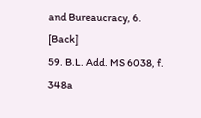and Bureaucracy, 6. [Back]
59. B.L. Add. MS 6038, f. 348a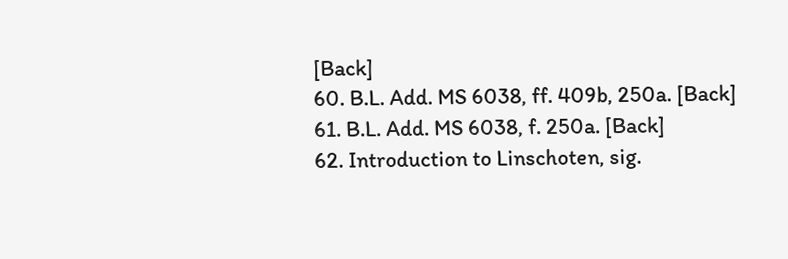[Back]
60. B.L. Add. MS 6038, ff. 409b, 250a. [Back]
61. B.L. Add. MS 6038, f. 250a. [Back]
62. Introduction to Linschoten, sig.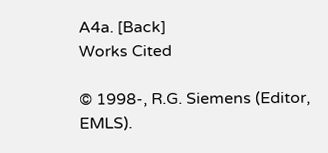A4a. [Back]
Works Cited

© 1998-, R.G. Siemens (Editor, EMLS).